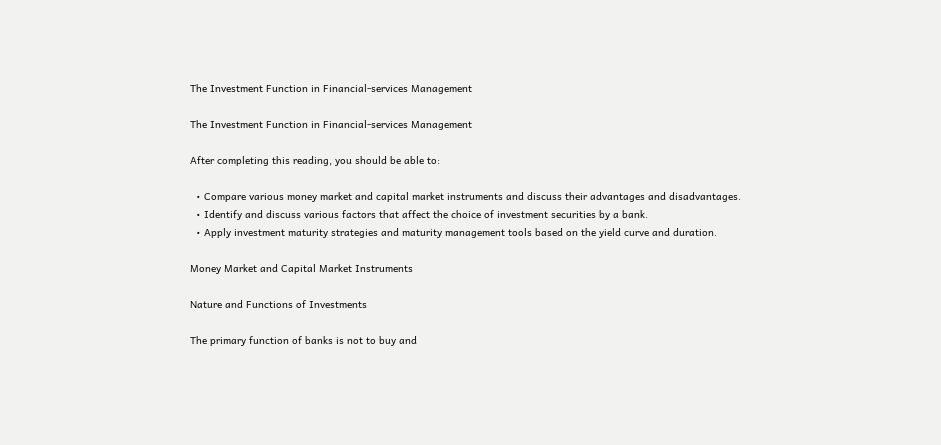The Investment Function in Financial-services Management

The Investment Function in Financial-services Management

After completing this reading, you should be able to:

  • Compare various money market and capital market instruments and discuss their advantages and disadvantages.
  • Identify and discuss various factors that affect the choice of investment securities by a bank.
  • Apply investment maturity strategies and maturity management tools based on the yield curve and duration.

Money Market and Capital Market Instruments

Nature and Functions of Investments

The primary function of banks is not to buy and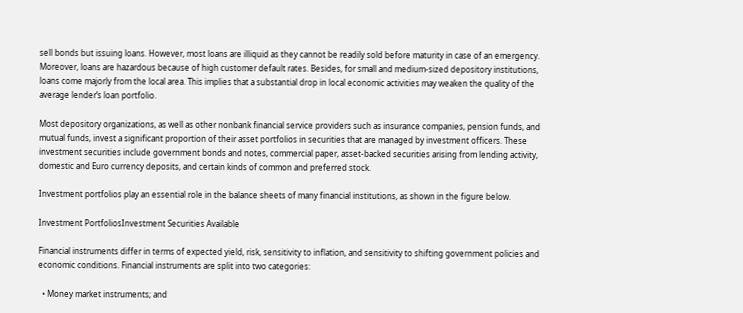sell bonds but issuing loans. However, most loans are illiquid as they cannot be readily sold before maturity in case of an emergency. Moreover, loans are hazardous because of high customer default rates. Besides, for small and medium-sized depository institutions, loans come majorly from the local area. This implies that a substantial drop in local economic activities may weaken the quality of the average lender’s loan portfolio.

Most depository organizations, as well as other nonbank financial service providers such as insurance companies, pension funds, and mutual funds, invest a significant proportion of their asset portfolios in securities that are managed by investment officers. These investment securities include government bonds and notes, commercial paper, asset-backed securities arising from lending activity, domestic and Euro currency deposits, and certain kinds of common and preferred stock.

Investment portfolios play an essential role in the balance sheets of many financial institutions, as shown in the figure below.

Investment PortfoliosInvestment Securities Available

Financial instruments differ in terms of expected yield, risk, sensitivity to inflation, and sensitivity to shifting government policies and economic conditions. Financial instruments are split into two categories:

  • Money market instruments; and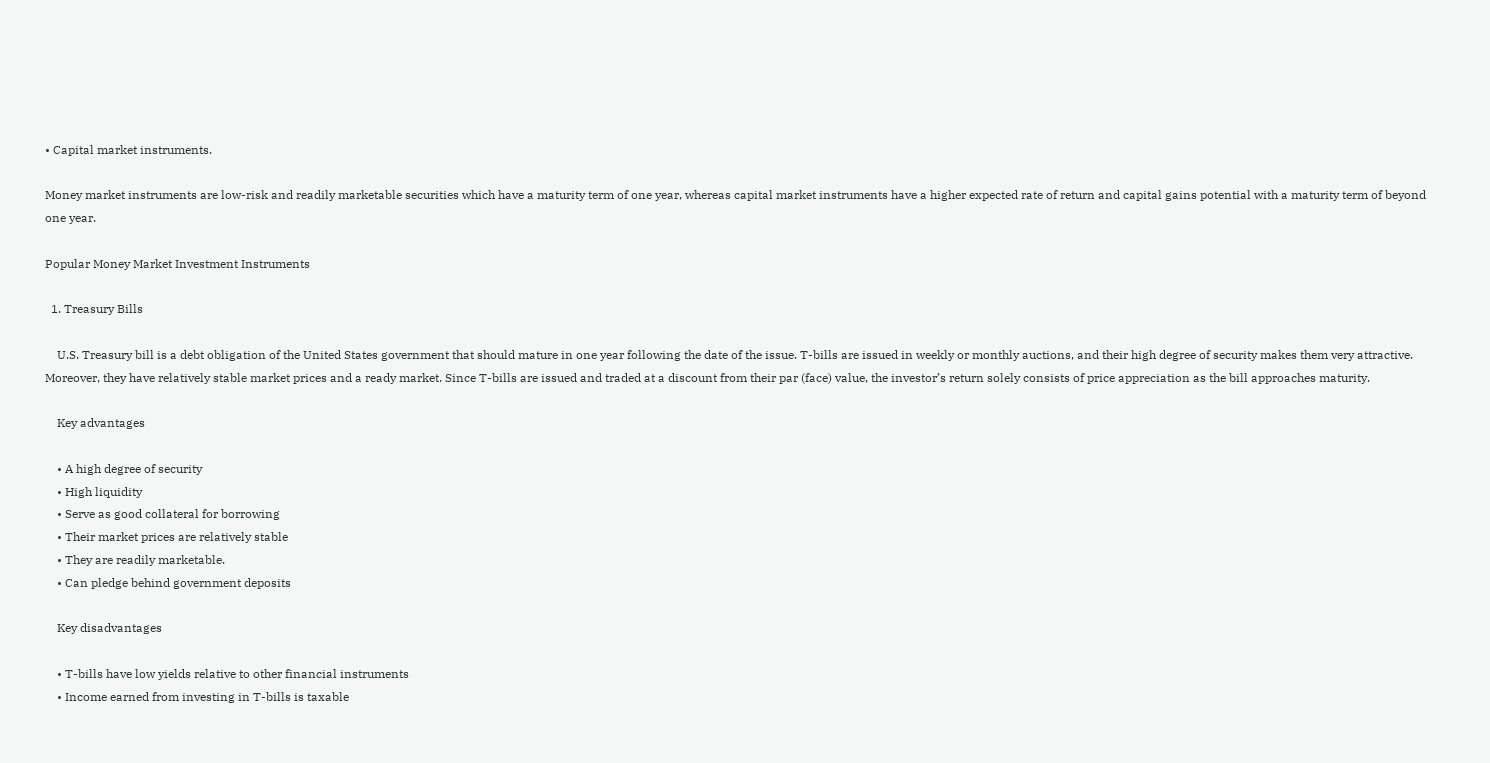• Capital market instruments.

Money market instruments are low-risk and readily marketable securities which have a maturity term of one year, whereas capital market instruments have a higher expected rate of return and capital gains potential with a maturity term of beyond one year.

Popular Money Market Investment Instruments

  1. Treasury Bills

    U.S. Treasury bill is a debt obligation of the United States government that should mature in one year following the date of the issue. T-bills are issued in weekly or monthly auctions, and their high degree of security makes them very attractive. Moreover, they have relatively stable market prices and a ready market. Since T-bills are issued and traded at a discount from their par (face) value, the investor’s return solely consists of price appreciation as the bill approaches maturity.

    Key advantages

    • A high degree of security
    • High liquidity
    • Serve as good collateral for borrowing
    • Their market prices are relatively stable
    • They are readily marketable.
    • Can pledge behind government deposits

    Key disadvantages

    • T-bills have low yields relative to other financial instruments
    • Income earned from investing in T-bills is taxable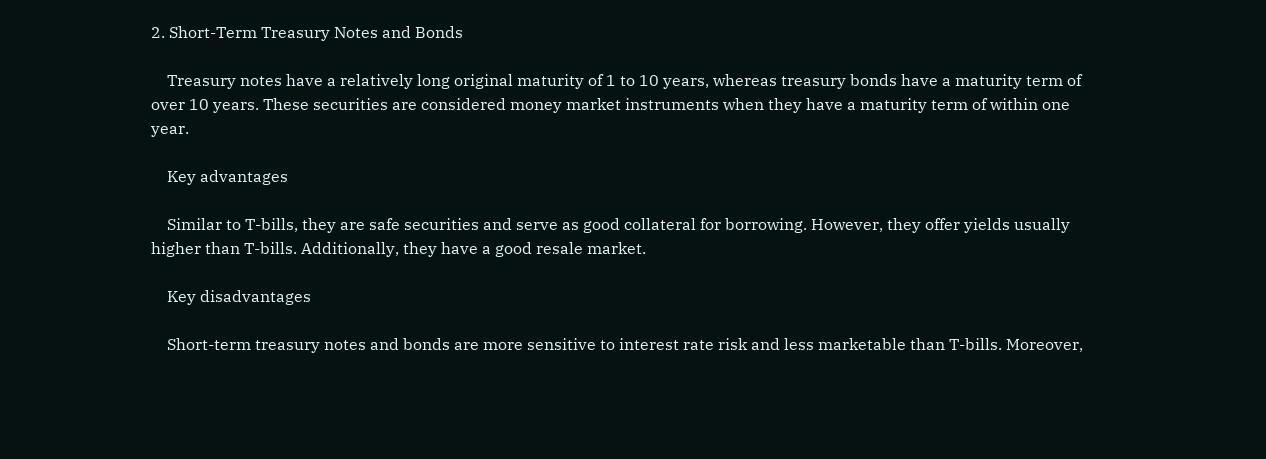2. Short-Term Treasury Notes and Bonds

    Treasury notes have a relatively long original maturity of 1 to 10 years, whereas treasury bonds have a maturity term of over 10 years. These securities are considered money market instruments when they have a maturity term of within one year.

    Key advantages

    Similar to T-bills, they are safe securities and serve as good collateral for borrowing. However, they offer yields usually higher than T-bills. Additionally, they have a good resale market.

    Key disadvantages

    Short-term treasury notes and bonds are more sensitive to interest rate risk and less marketable than T-bills. Moreover,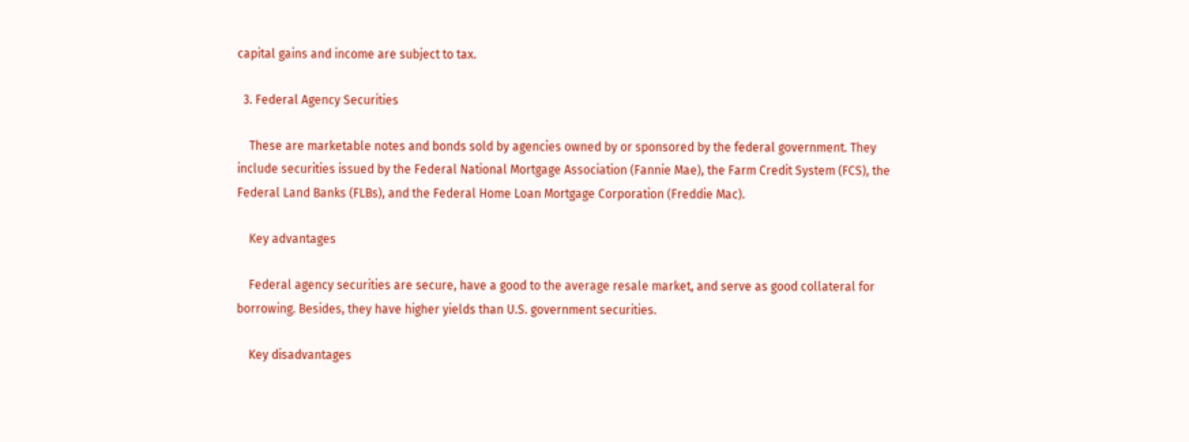capital gains and income are subject to tax.

  3. Federal Agency Securities

    These are marketable notes and bonds sold by agencies owned by or sponsored by the federal government. They include securities issued by the Federal National Mortgage Association (Fannie Mae), the Farm Credit System (FCS), the Federal Land Banks (FLBs), and the Federal Home Loan Mortgage Corporation (Freddie Mac).

    Key advantages

    Federal agency securities are secure, have a good to the average resale market, and serve as good collateral for borrowing. Besides, they have higher yields than U.S. government securities.

    Key disadvantages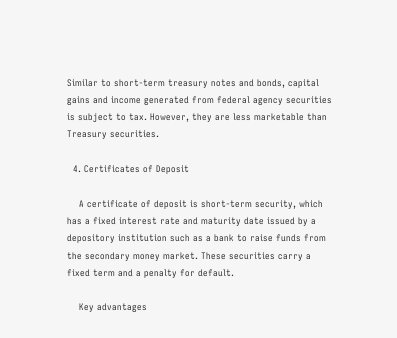Similar to short-term treasury notes and bonds, capital gains and income generated from federal agency securities is subject to tax. However, they are less marketable than Treasury securities.

  4. Certificates of Deposit

    A certificate of deposit is short-term security, which has a fixed interest rate and maturity date issued by a depository institution such as a bank to raise funds from the secondary money market. These securities carry a fixed term and a penalty for default.

    Key advantages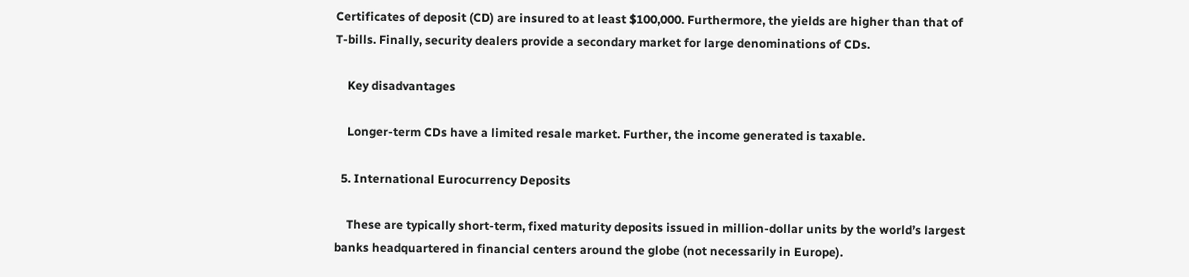Certificates of deposit (CD) are insured to at least $100,000. Furthermore, the yields are higher than that of T-bills. Finally, security dealers provide a secondary market for large denominations of CDs.

    Key disadvantages

    Longer-term CDs have a limited resale market. Further, the income generated is taxable.

  5. International Eurocurrency Deposits

    These are typically short-term, fixed maturity deposits issued in million-dollar units by the world’s largest banks headquartered in financial centers around the globe (not necessarily in Europe).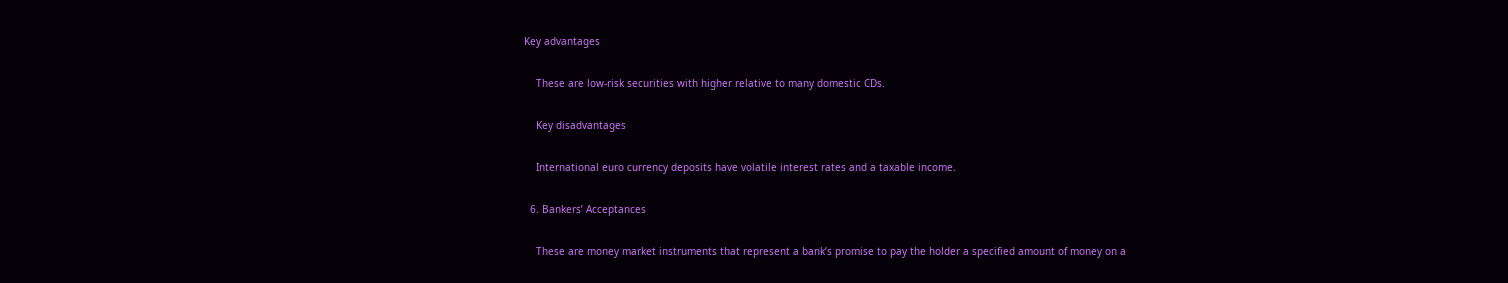Key advantages

    These are low-risk securities with higher relative to many domestic CDs.

    Key disadvantages

    International euro currency deposits have volatile interest rates and a taxable income.

  6. Bankers’ Acceptances

    These are money market instruments that represent a bank’s promise to pay the holder a specified amount of money on a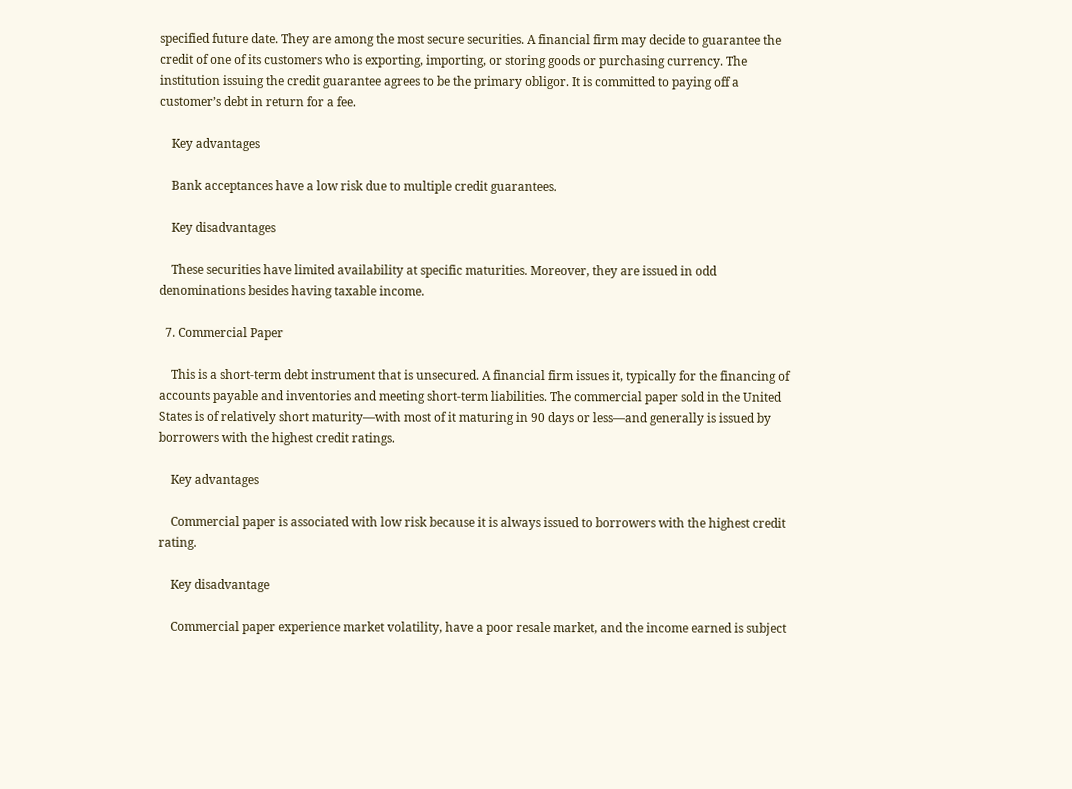specified future date. They are among the most secure securities. A financial firm may decide to guarantee the credit of one of its customers who is exporting, importing, or storing goods or purchasing currency. The institution issuing the credit guarantee agrees to be the primary obligor. It is committed to paying off a customer’s debt in return for a fee.

    Key advantages

    Bank acceptances have a low risk due to multiple credit guarantees.

    Key disadvantages

    These securities have limited availability at specific maturities. Moreover, they are issued in odd denominations besides having taxable income.

  7. Commercial Paper

    This is a short-term debt instrument that is unsecured. A financial firm issues it, typically for the financing of accounts payable and inventories and meeting short-term liabilities. The commercial paper sold in the United States is of relatively short maturity—with most of it maturing in 90 days or less—and generally is issued by borrowers with the highest credit ratings.

    Key advantages

    Commercial paper is associated with low risk because it is always issued to borrowers with the highest credit rating.

    Key disadvantage

    Commercial paper experience market volatility, have a poor resale market, and the income earned is subject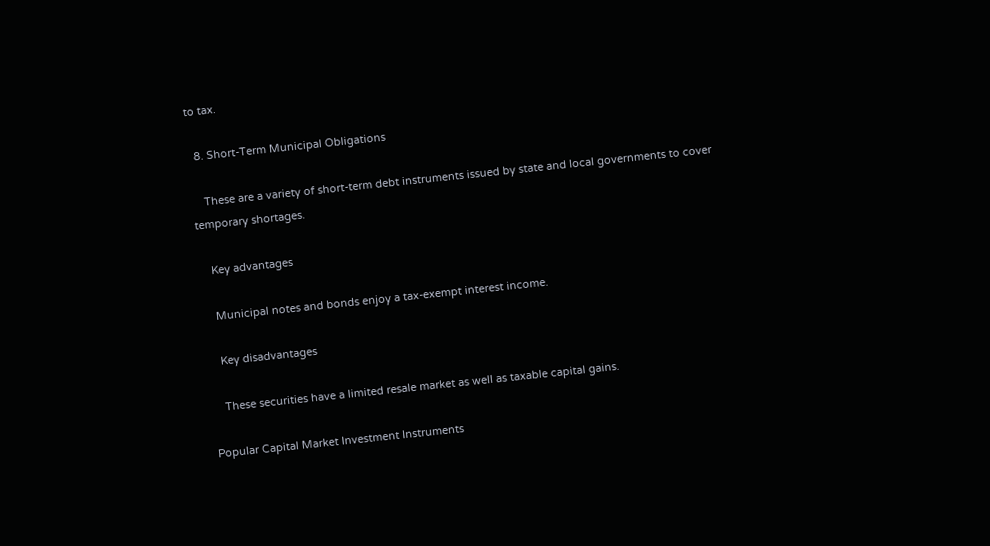to tax.

  8. Short-Term Municipal Obligations

    These are a variety of short-term debt instruments issued by state and local governments to cover temporary shortages.

    Key advantages

    Municipal notes and bonds enjoy a tax-exempt interest income.

    Key disadvantages

    These securities have a limited resale market as well as taxable capital gains.

Popular Capital Market Investment Instruments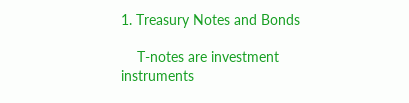1. Treasury Notes and Bonds

    T-notes are investment instruments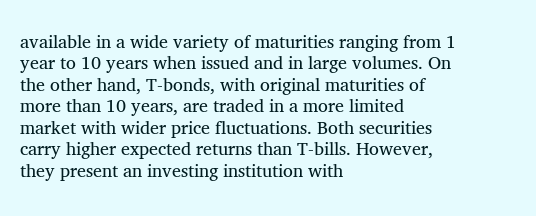available in a wide variety of maturities ranging from 1 year to 10 years when issued and in large volumes. On the other hand, T-bonds, with original maturities of more than 10 years, are traded in a more limited market with wider price fluctuations. Both securities carry higher expected returns than T-bills. However, they present an investing institution with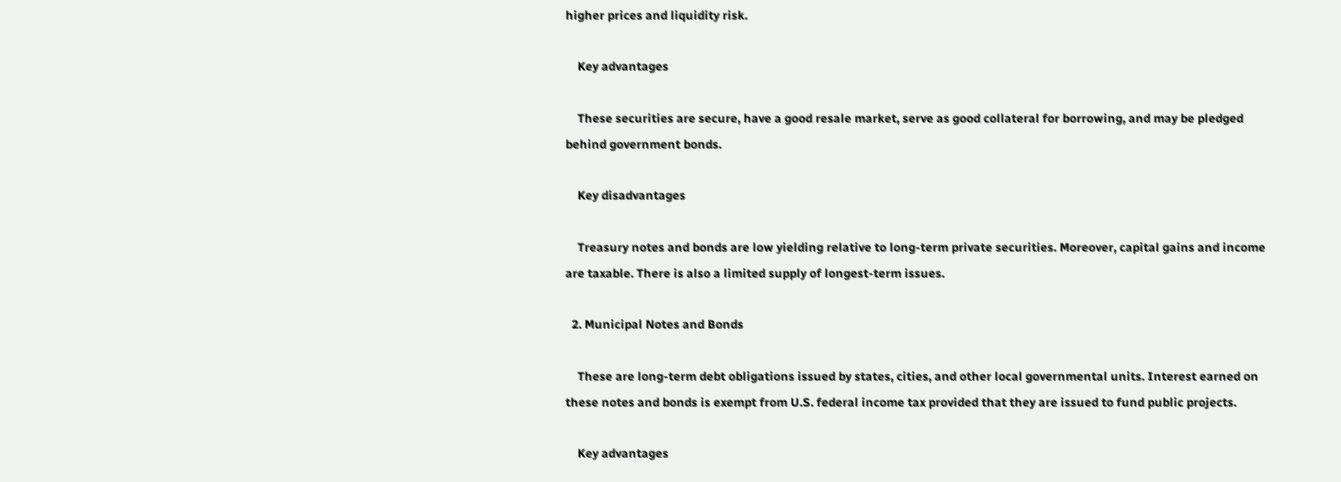higher prices and liquidity risk.

    Key advantages

    These securities are secure, have a good resale market, serve as good collateral for borrowing, and may be pledged behind government bonds.

    Key disadvantages

    Treasury notes and bonds are low yielding relative to long-term private securities. Moreover, capital gains and income are taxable. There is also a limited supply of longest-term issues.

  2. Municipal Notes and Bonds

    These are long-term debt obligations issued by states, cities, and other local governmental units. Interest earned on these notes and bonds is exempt from U.S. federal income tax provided that they are issued to fund public projects.

    Key advantages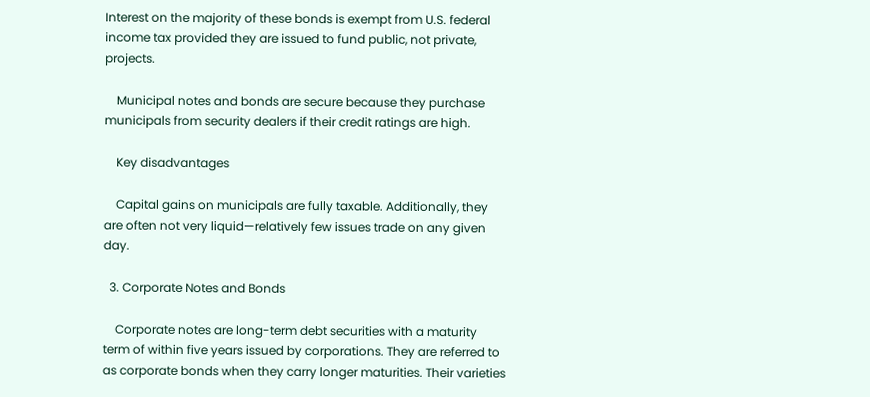Interest on the majority of these bonds is exempt from U.S. federal income tax provided they are issued to fund public, not private, projects.

    Municipal notes and bonds are secure because they purchase municipals from security dealers if their credit ratings are high.

    Key disadvantages

    Capital gains on municipals are fully taxable. Additionally, they are often not very liquid—relatively few issues trade on any given day.

  3. Corporate Notes and Bonds

    Corporate notes are long-term debt securities with a maturity term of within five years issued by corporations. They are referred to as corporate bonds when they carry longer maturities. Their varieties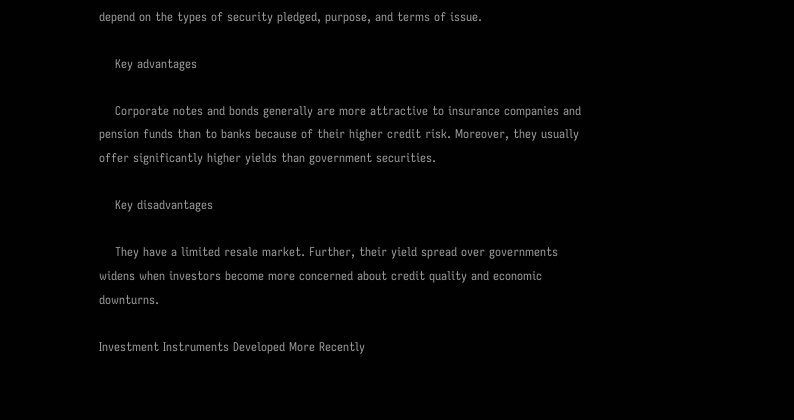depend on the types of security pledged, purpose, and terms of issue.

    Key advantages

    Corporate notes and bonds generally are more attractive to insurance companies and pension funds than to banks because of their higher credit risk. Moreover, they usually offer significantly higher yields than government securities.

    Key disadvantages

    They have a limited resale market. Further, their yield spread over governments widens when investors become more concerned about credit quality and economic downturns.

Investment Instruments Developed More Recently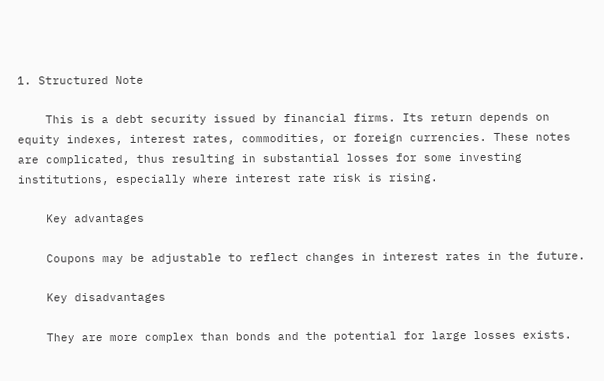1. Structured Note

    This is a debt security issued by financial firms. Its return depends on equity indexes, interest rates, commodities, or foreign currencies. These notes are complicated, thus resulting in substantial losses for some investing institutions, especially where interest rate risk is rising.

    Key advantages

    Coupons may be adjustable to reflect changes in interest rates in the future.

    Key disadvantages

    They are more complex than bonds and the potential for large losses exists.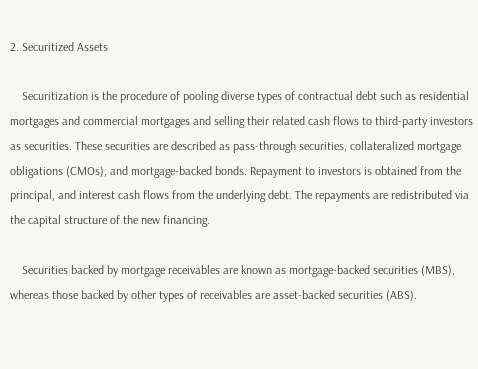2. Securitized Assets

    Securitization is the procedure of pooling diverse types of contractual debt such as residential mortgages and commercial mortgages and selling their related cash flows to third-party investors as securities. These securities are described as pass-through securities, collateralized mortgage obligations (CMOs), and mortgage-backed bonds. Repayment to investors is obtained from the principal, and interest cash flows from the underlying debt. The repayments are redistributed via the capital structure of the new financing.

    Securities backed by mortgage receivables are known as mortgage-backed securities (MBS), whereas those backed by other types of receivables are asset-backed securities (ABS).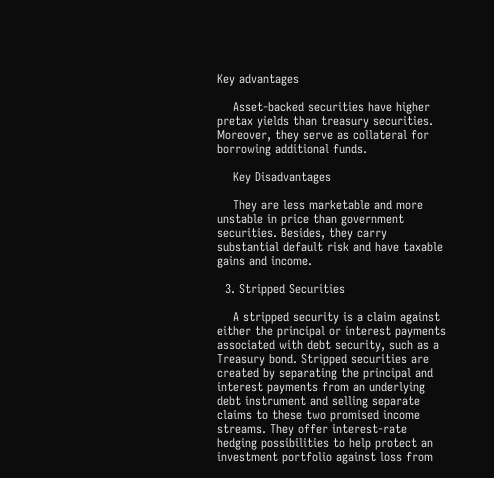Key advantages

    Asset-backed securities have higher pretax yields than treasury securities. Moreover, they serve as collateral for borrowing additional funds.

    Key Disadvantages

    They are less marketable and more unstable in price than government securities. Besides, they carry substantial default risk and have taxable gains and income.

  3. Stripped Securities

    A stripped security is a claim against either the principal or interest payments associated with debt security, such as a Treasury bond. Stripped securities are created by separating the principal and interest payments from an underlying debt instrument and selling separate claims to these two promised income streams. They offer interest-rate hedging possibilities to help protect an investment portfolio against loss from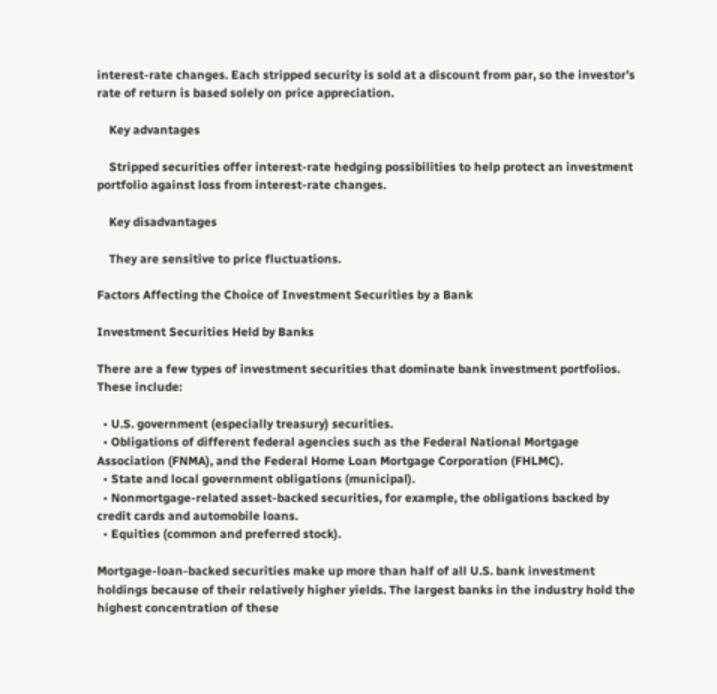interest-rate changes. Each stripped security is sold at a discount from par, so the investor’s rate of return is based solely on price appreciation.

    Key advantages

    Stripped securities offer interest-rate hedging possibilities to help protect an investment portfolio against loss from interest-rate changes.

    Key disadvantages

    They are sensitive to price fluctuations.

Factors Affecting the Choice of Investment Securities by a Bank

Investment Securities Held by Banks

There are a few types of investment securities that dominate bank investment portfolios. These include:

  • U.S. government (especially treasury) securities.
  • Obligations of different federal agencies such as the Federal National Mortgage Association (FNMA), and the Federal Home Loan Mortgage Corporation (FHLMC).
  • State and local government obligations (municipal).
  • Nonmortgage-related asset-backed securities, for example, the obligations backed by credit cards and automobile loans.
  • Equities (common and preferred stock).

Mortgage-loan-backed securities make up more than half of all U.S. bank investment holdings because of their relatively higher yields. The largest banks in the industry hold the highest concentration of these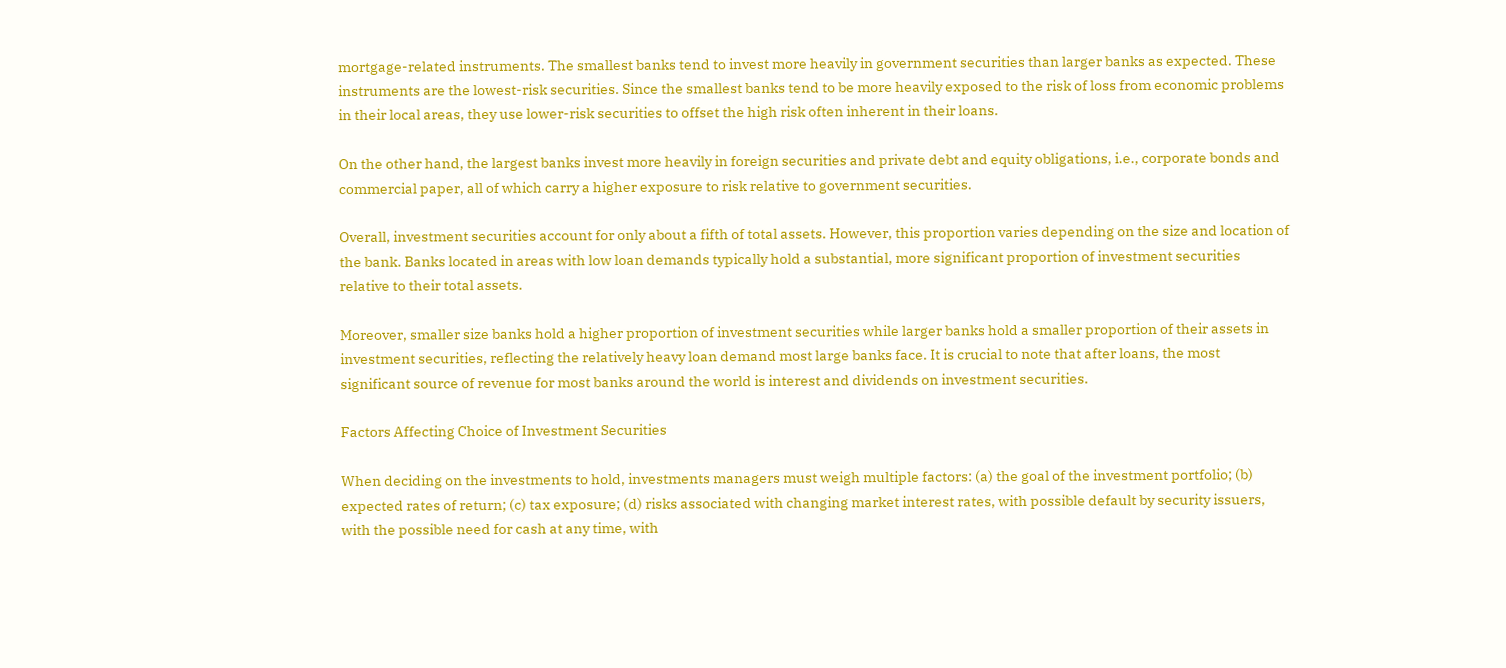mortgage-related instruments. The smallest banks tend to invest more heavily in government securities than larger banks as expected. These instruments are the lowest-risk securities. Since the smallest banks tend to be more heavily exposed to the risk of loss from economic problems in their local areas, they use lower-risk securities to offset the high risk often inherent in their loans.

On the other hand, the largest banks invest more heavily in foreign securities and private debt and equity obligations, i.e., corporate bonds and commercial paper, all of which carry a higher exposure to risk relative to government securities.

Overall, investment securities account for only about a fifth of total assets. However, this proportion varies depending on the size and location of the bank. Banks located in areas with low loan demands typically hold a substantial, more significant proportion of investment securities relative to their total assets.

Moreover, smaller size banks hold a higher proportion of investment securities while larger banks hold a smaller proportion of their assets in investment securities, reflecting the relatively heavy loan demand most large banks face. It is crucial to note that after loans, the most significant source of revenue for most banks around the world is interest and dividends on investment securities.

Factors Affecting Choice of Investment Securities

When deciding on the investments to hold, investments managers must weigh multiple factors: (a) the goal of the investment portfolio; (b) expected rates of return; (c) tax exposure; (d) risks associated with changing market interest rates, with possible default by security issuers, with the possible need for cash at any time, with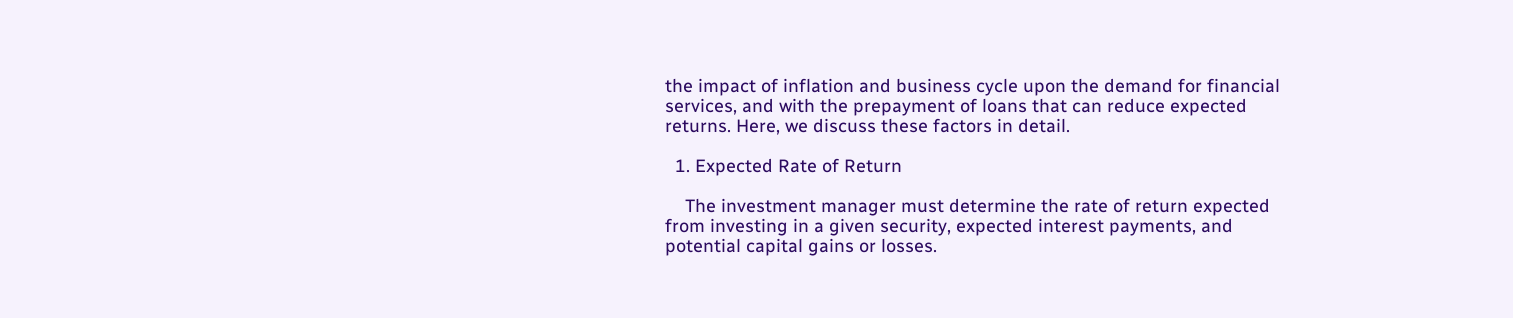the impact of inflation and business cycle upon the demand for financial services, and with the prepayment of loans that can reduce expected returns. Here, we discuss these factors in detail.

  1. Expected Rate of Return

    The investment manager must determine the rate of return expected from investing in a given security, expected interest payments, and potential capital gains or losses.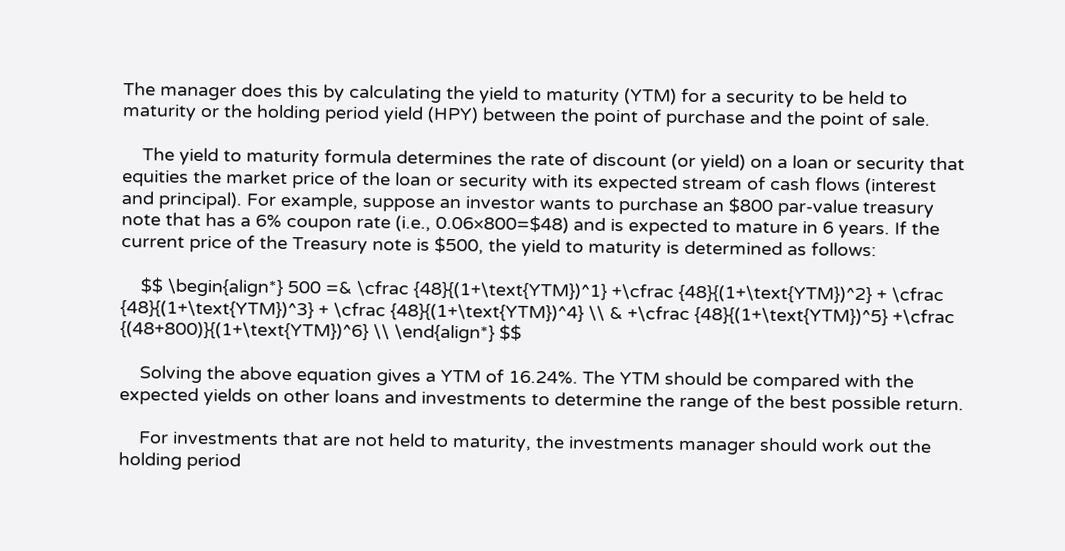The manager does this by calculating the yield to maturity (YTM) for a security to be held to maturity or the holding period yield (HPY) between the point of purchase and the point of sale.

    The yield to maturity formula determines the rate of discount (or yield) on a loan or security that equities the market price of the loan or security with its expected stream of cash flows (interest and principal). For example, suppose an investor wants to purchase an $800 par-value treasury note that has a 6% coupon rate (i.e., 0.06×800=$48) and is expected to mature in 6 years. If the current price of the Treasury note is $500, the yield to maturity is determined as follows:

    $$ \begin{align*} 500 =& \cfrac {48}{(1+\text{YTM})^1} +\cfrac {48}{(1+\text{YTM})^2} + \cfrac {48}{(1+\text{YTM})^3} + \cfrac {48}{(1+\text{YTM})^4} \\ & +\cfrac {48}{(1+\text{YTM})^5} +\cfrac {(48+800)}{(1+\text{YTM})^6} \\ \end{align*} $$

    Solving the above equation gives a YTM of 16.24%. The YTM should be compared with the expected yields on other loans and investments to determine the range of the best possible return.

    For investments that are not held to maturity, the investments manager should work out the holding period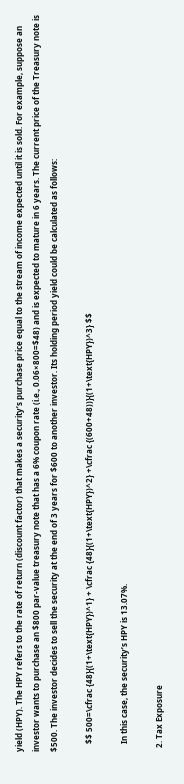yield (HPY). The HPY refers to the rate of return (discount factor) that makes a security’s purchase price equal to the stream of income expected until it is sold. For example, suppose an investor wants to purchase an $800 par-value treasury note that has a 6% coupon rate (i.e., 0.06×800=$48) and is expected to mature in 6 years. The current price of the Treasury note is $500. The investor decides to sell the security at the end of 3 years for $600 to another investor. Its holding period yield could be calculated as follows:

    $$ 500=\cfrac {48}{(1+\text{HPY})^1} + \cfrac {48}{(1+\text{HPY})^2} +\cfrac {(600+48))}{(1+\text{HPY})^3} $$

    In this case, the security’s HPY is 13.07%.

  2. Tax Exposure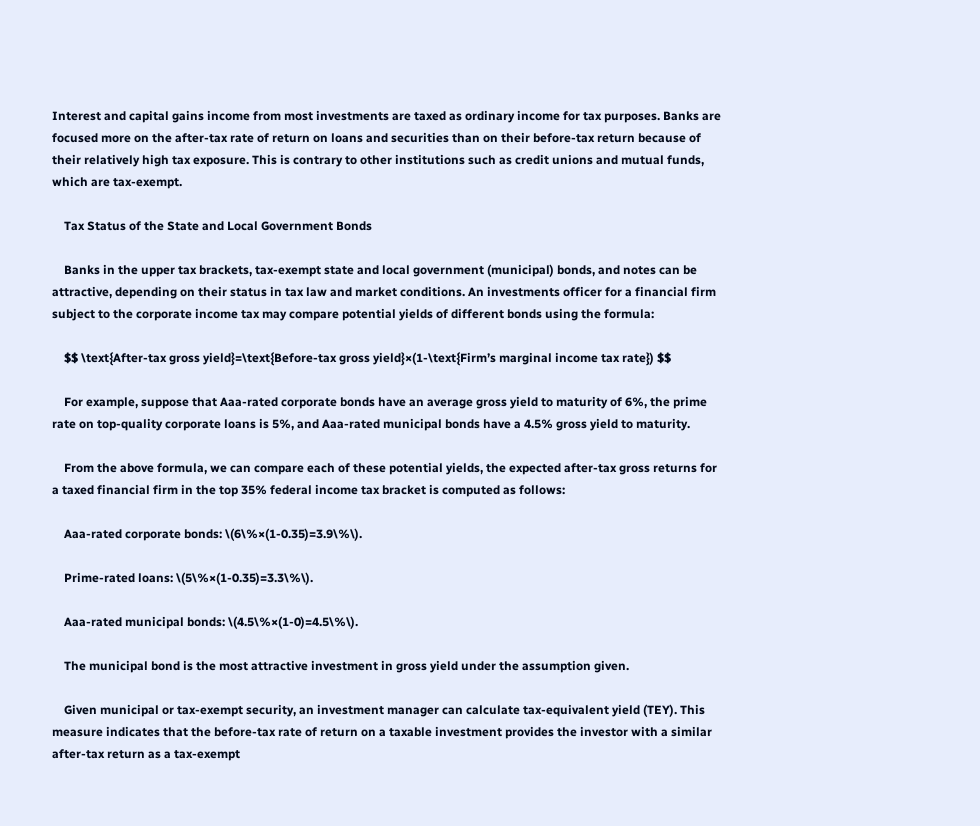Interest and capital gains income from most investments are taxed as ordinary income for tax purposes. Banks are focused more on the after-tax rate of return on loans and securities than on their before-tax return because of their relatively high tax exposure. This is contrary to other institutions such as credit unions and mutual funds, which are tax-exempt.

    Tax Status of the State and Local Government Bonds

    Banks in the upper tax brackets, tax-exempt state and local government (municipal) bonds, and notes can be attractive, depending on their status in tax law and market conditions. An investments officer for a financial firm subject to the corporate income tax may compare potential yields of different bonds using the formula:

    $$ \text{After-tax gross yield}=\text{Before-tax gross yield}×(1-\text{Firm’s marginal income tax rate}) $$

    For example, suppose that Aaa-rated corporate bonds have an average gross yield to maturity of 6%, the prime rate on top-quality corporate loans is 5%, and Aaa-rated municipal bonds have a 4.5% gross yield to maturity.

    From the above formula, we can compare each of these potential yields, the expected after-tax gross returns for a taxed financial firm in the top 35% federal income tax bracket is computed as follows:

    Aaa-rated corporate bonds: \(6\%×(1-0.35)=3.9\%\).

    Prime-rated loans: \(5\%×(1-0.35)=3.3\%\).

    Aaa-rated municipal bonds: \(4.5\%×(1-0)=4.5\%\).

    The municipal bond is the most attractive investment in gross yield under the assumption given.

    Given municipal or tax-exempt security, an investment manager can calculate tax-equivalent yield (TEY). This measure indicates that the before-tax rate of return on a taxable investment provides the investor with a similar after-tax return as a tax-exempt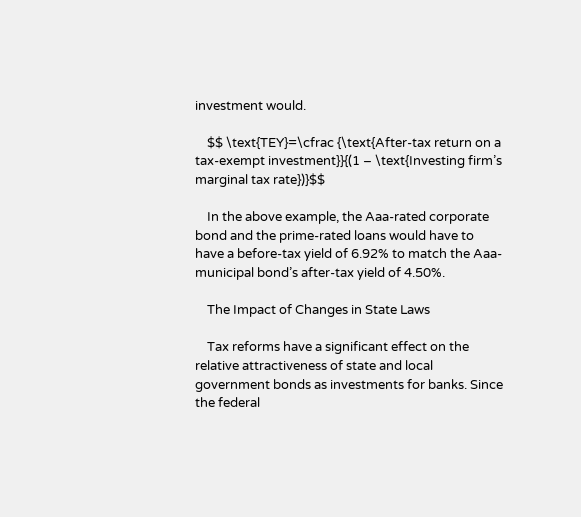investment would.

    $$ \text{TEY}=\cfrac {\text{After-tax return on a tax-exempt investment}}{(1 – \text{Investing firm’s marginal tax rate})}$$

    In the above example, the Aaa-rated corporate bond and the prime-rated loans would have to have a before-tax yield of 6.92% to match the Aaa-municipal bond’s after-tax yield of 4.50%.

    The Impact of Changes in State Laws

    Tax reforms have a significant effect on the relative attractiveness of state and local government bonds as investments for banks. Since the federal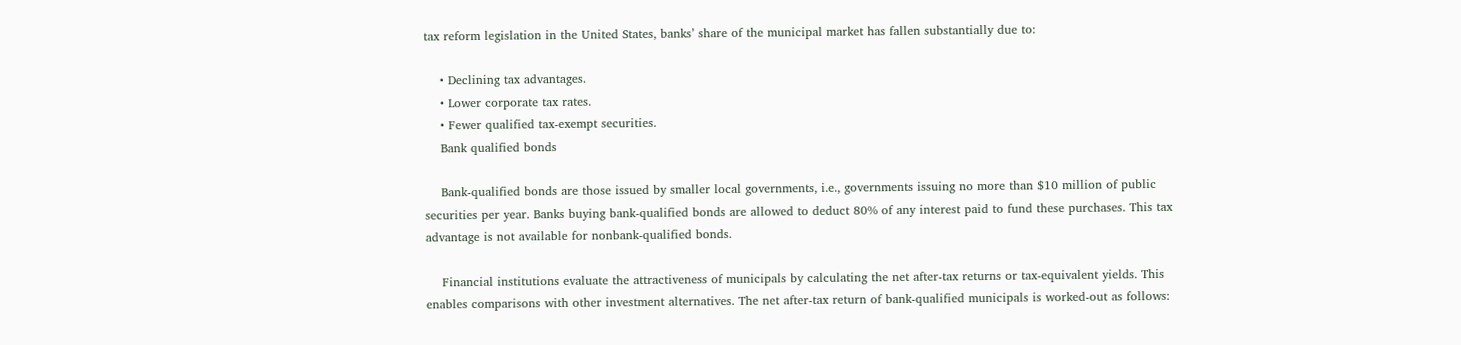tax reform legislation in the United States, banks’ share of the municipal market has fallen substantially due to:

    • Declining tax advantages.
    • Lower corporate tax rates.
    • Fewer qualified tax-exempt securities.
    Bank qualified bonds

    Bank-qualified bonds are those issued by smaller local governments, i.e., governments issuing no more than $10 million of public securities per year. Banks buying bank-qualified bonds are allowed to deduct 80% of any interest paid to fund these purchases. This tax advantage is not available for nonbank-qualified bonds.

    Financial institutions evaluate the attractiveness of municipals by calculating the net after-tax returns or tax-equivalent yields. This enables comparisons with other investment alternatives. The net after-tax return of bank-qualified municipals is worked-out as follows: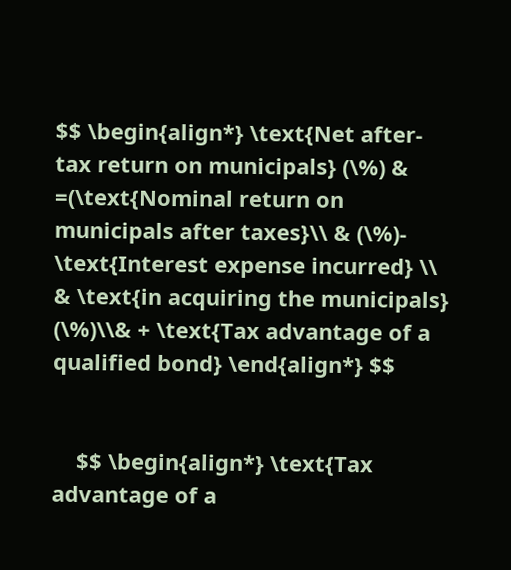$$ \begin{align*} \text{Net after-tax return on municipals} (\%) & =(\text{Nominal return on municipals after taxes}\\ & (\%)- \text{Interest expense incurred} \\ & \text{in acquiring the municipals} (\%)\\& + \text{Tax advantage of a qualified bond} \end{align*} $$


    $$ \begin{align*} \text{Tax advantage of a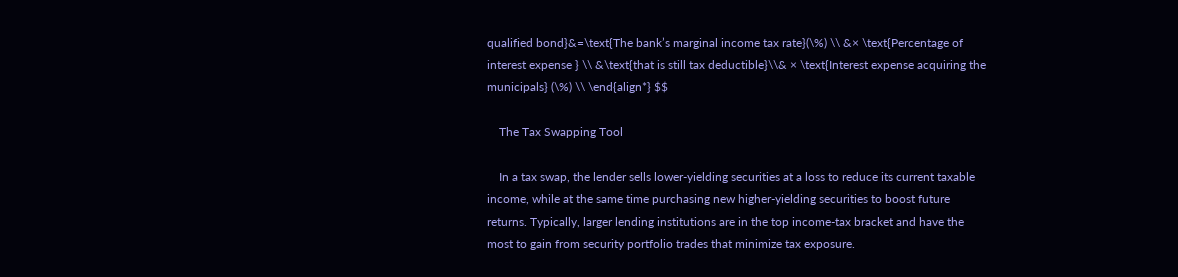qualified bond}&=\text{The bank’s marginal income tax rate}(\%) \\ &× \text{Percentage of interest expense } \\ &\text{that is still tax deductible}\\& × \text{Interest expense acquiring the municipals} (\%) \\ \end{align*} $$

    The Tax Swapping Tool

    In a tax swap, the lender sells lower-yielding securities at a loss to reduce its current taxable income, while at the same time purchasing new higher-yielding securities to boost future returns. Typically, larger lending institutions are in the top income-tax bracket and have the most to gain from security portfolio trades that minimize tax exposure.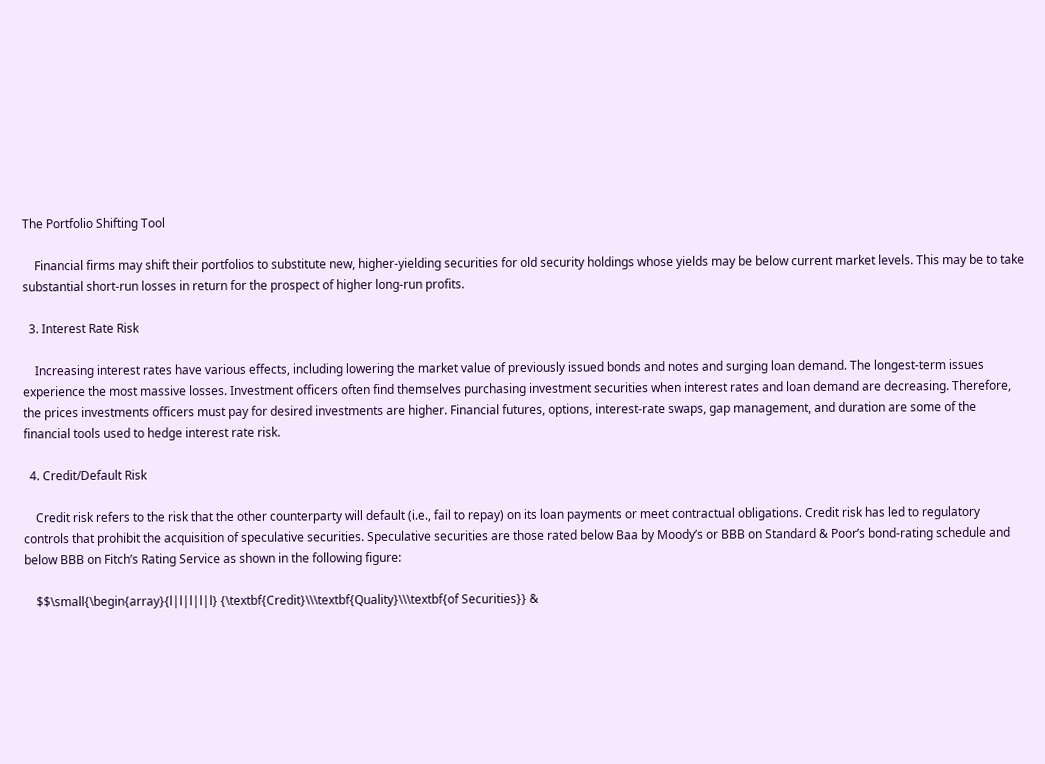The Portfolio Shifting Tool

    Financial firms may shift their portfolios to substitute new, higher-yielding securities for old security holdings whose yields may be below current market levels. This may be to take substantial short-run losses in return for the prospect of higher long-run profits.

  3. Interest Rate Risk

    Increasing interest rates have various effects, including lowering the market value of previously issued bonds and notes and surging loan demand. The longest-term issues experience the most massive losses. Investment officers often find themselves purchasing investment securities when interest rates and loan demand are decreasing. Therefore, the prices investments officers must pay for desired investments are higher. Financial futures, options, interest-rate swaps, gap management, and duration are some of the financial tools used to hedge interest rate risk.

  4. Credit/Default Risk

    Credit risk refers to the risk that the other counterparty will default (i.e., fail to repay) on its loan payments or meet contractual obligations. Credit risk has led to regulatory controls that prohibit the acquisition of speculative securities. Speculative securities are those rated below Baa by Moody’s or BBB on Standard & Poor’s bond-rating schedule and below BBB on Fitch’s Rating Service as shown in the following figure:

    $$\small{\begin{array}{l|l|l|l|l} {\textbf{Credit}\\\textbf{Quality}\\\textbf{of Securities}} &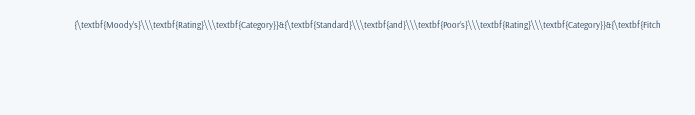{\textbf{Moody’s}\\\textbf{Rating}\\\textbf{Category}}&{\textbf{Standard}\\\textbf{and}\\\textbf{Poor’s}\\\textbf{Rating}\\\textbf{Category}}&{\textbf{Fitch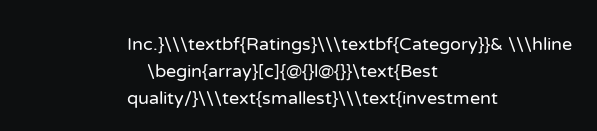Inc.}\\\textbf{Ratings}\\\textbf{Category}}& \\\hline
    \begin{array}[c]{@{}l@{}}\text{Best quality/}\\\text{smallest}\\\text{investment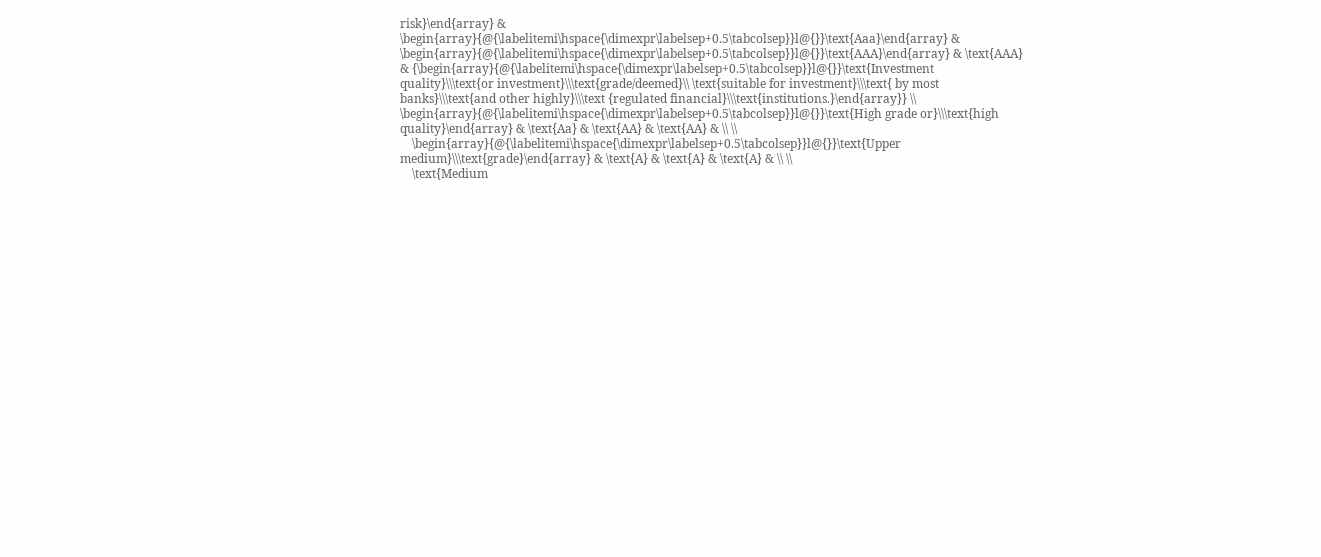risk}\end{array} & \begin{array}{@{\labelitemi\hspace{\dimexpr\labelsep+0.5\tabcolsep}}l@{}}\text{Aaa}\end{array} & \begin{array}{@{\labelitemi\hspace{\dimexpr\labelsep+0.5\tabcolsep}}l@{}}\text{AAA}\end{array} & \text{AAA} & {\begin{array}{@{\labelitemi\hspace{\dimexpr\labelsep+0.5\tabcolsep}}l@{}}\text{Investment quality}\\\text{or investment}\\\text{grade/deemed}\\ \text{suitable for investment}\\\text{ by most banks}\\\text{and other highly}\\\text {regulated financial}\\\text{institutions.}\end{array}} \\ \begin{array}{@{\labelitemi\hspace{\dimexpr\labelsep+0.5\tabcolsep}}l@{}}\text{High grade or}\\\text{high quality}\end{array} & \text{Aa} & \text{AA} & \text{AA} & \\ \\
    \begin{array}{@{\labelitemi\hspace{\dimexpr\labelsep+0.5\tabcolsep}}l@{}}\text{Upper medium}\\\text{grade}\end{array} & \text{A} & \text{A} & \text{A} & \\ \\
    \text{Medium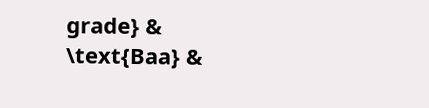grade} & \text{Baa} &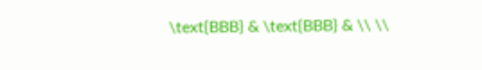\text{BBB} & \text{BBB} & \\ \\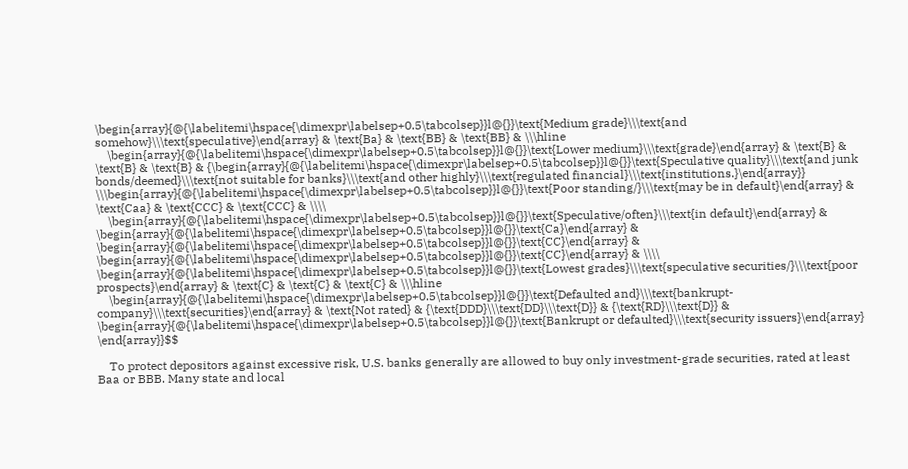\begin{array}{@{\labelitemi\hspace{\dimexpr\labelsep+0.5\tabcolsep}}l@{}}\text{Medium grade}\\\text{and somehow}\\\text{speculative}\end{array} & \text{Ba} & \text{BB} & \text{BB} & \\\hline
    \begin{array}{@{\labelitemi\hspace{\dimexpr\labelsep+0.5\tabcolsep}}l@{}}\text{Lower medium}\\\text{grade}\end{array} & \text{B} & \text{B} & \text{B} & {\begin{array}{@{\labelitemi\hspace{\dimexpr\labelsep+0.5\tabcolsep}}l@{}}\text{Speculative quality}\\\text{and junk bonds/deemed}\\\text{not suitable for banks}\\\text{and other highly}\\\text{regulated financial}\\\text{institutions.}\end{array}} \\\begin{array}{@{\labelitemi\hspace{\dimexpr\labelsep+0.5\tabcolsep}}l@{}}\text{Poor standing/}\\\text{may be in default}\end{array} & \text{Caa} & \text{CCC} & \text{CCC} & \\\\
    \begin{array}{@{\labelitemi\hspace{\dimexpr\labelsep+0.5\tabcolsep}}l@{}}\text{Speculative/often}\\\text{in default}\end{array} & \begin{array}{@{\labelitemi\hspace{\dimexpr\labelsep+0.5\tabcolsep}}l@{}}\text{Ca}\end{array} & \begin{array}{@{\labelitemi\hspace{\dimexpr\labelsep+0.5\tabcolsep}}l@{}}\text{CC}\end{array} & \begin{array}{@{\labelitemi\hspace{\dimexpr\labelsep+0.5\tabcolsep}}l@{}}\text{CC}\end{array} & \\\\ \begin{array}{@{\labelitemi\hspace{\dimexpr\labelsep+0.5\tabcolsep}}l@{}}\text{Lowest grades}\\\text{speculative securities/}\\\text{poor prospects}\end{array} & \text{C} & \text{C} & \text{C} & \\\hline
    \begin{array}{@{\labelitemi\hspace{\dimexpr\labelsep+0.5\tabcolsep}}l@{}}\text{Defaulted and}\\\text{bankrupt-company}\\\text{securities}\end{array} & \text{Not rated} & {\text{DDD}\\\text{DD}\\\text{D}} & {\text{RD}\\\text{D}} & \begin{array}{@{\labelitemi\hspace{\dimexpr\labelsep+0.5\tabcolsep}}l@{}}\text{Bankrupt or defaulted}\\\text{security issuers}\end{array} \end{array}}$$

    To protect depositors against excessive risk, U.S. banks generally are allowed to buy only investment-grade securities, rated at least Baa or BBB. Many state and local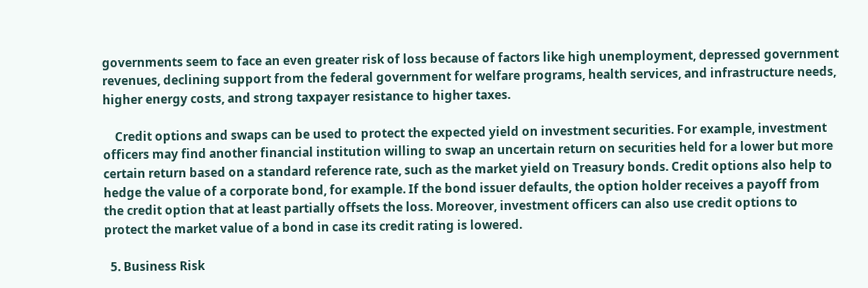governments seem to face an even greater risk of loss because of factors like high unemployment, depressed government revenues, declining support from the federal government for welfare programs, health services, and infrastructure needs, higher energy costs, and strong taxpayer resistance to higher taxes.

    Credit options and swaps can be used to protect the expected yield on investment securities. For example, investment officers may find another financial institution willing to swap an uncertain return on securities held for a lower but more certain return based on a standard reference rate, such as the market yield on Treasury bonds. Credit options also help to hedge the value of a corporate bond, for example. If the bond issuer defaults, the option holder receives a payoff from the credit option that at least partially offsets the loss. Moreover, investment officers can also use credit options to protect the market value of a bond in case its credit rating is lowered.

  5. Business Risk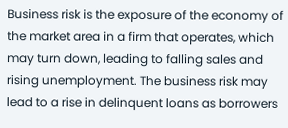Business risk is the exposure of the economy of the market area in a firm that operates, which may turn down, leading to falling sales and rising unemployment. The business risk may lead to a rise in delinquent loans as borrowers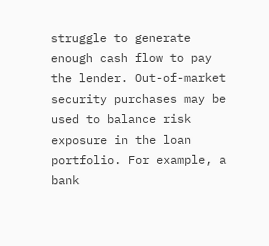struggle to generate enough cash flow to pay the lender. Out-of-market security purchases may be used to balance risk exposure in the loan portfolio. For example, a bank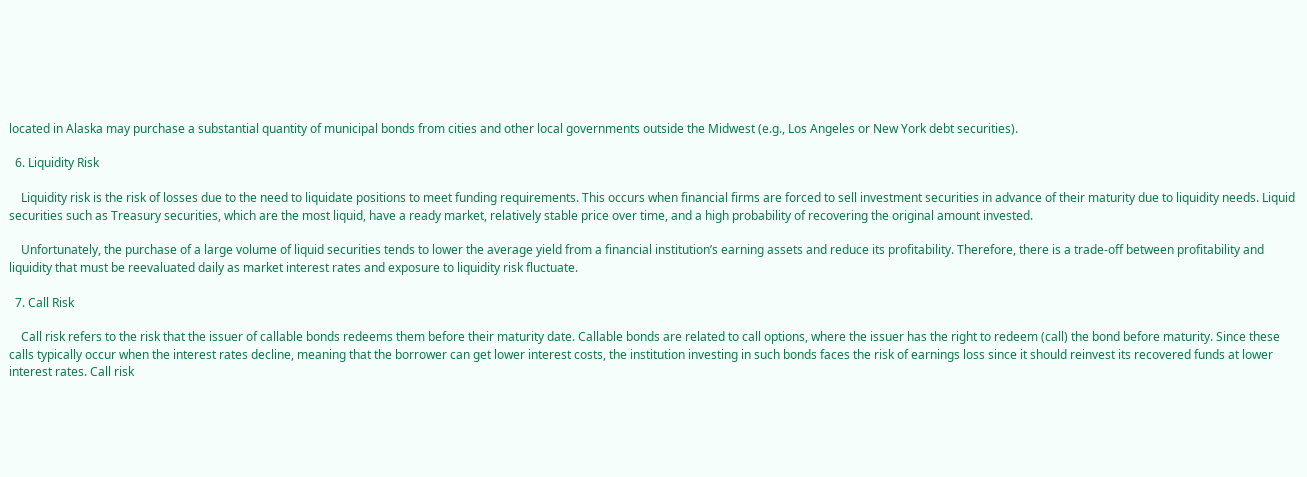located in Alaska may purchase a substantial quantity of municipal bonds from cities and other local governments outside the Midwest (e.g., Los Angeles or New York debt securities).

  6. Liquidity Risk

    Liquidity risk is the risk of losses due to the need to liquidate positions to meet funding requirements. This occurs when financial firms are forced to sell investment securities in advance of their maturity due to liquidity needs. Liquid securities such as Treasury securities, which are the most liquid, have a ready market, relatively stable price over time, and a high probability of recovering the original amount invested.

    Unfortunately, the purchase of a large volume of liquid securities tends to lower the average yield from a financial institution’s earning assets and reduce its profitability. Therefore, there is a trade-off between profitability and liquidity that must be reevaluated daily as market interest rates and exposure to liquidity risk fluctuate.

  7. Call Risk

    Call risk refers to the risk that the issuer of callable bonds redeems them before their maturity date. Callable bonds are related to call options, where the issuer has the right to redeem (call) the bond before maturity. Since these calls typically occur when the interest rates decline, meaning that the borrower can get lower interest costs, the institution investing in such bonds faces the risk of earnings loss since it should reinvest its recovered funds at lower interest rates. Call risk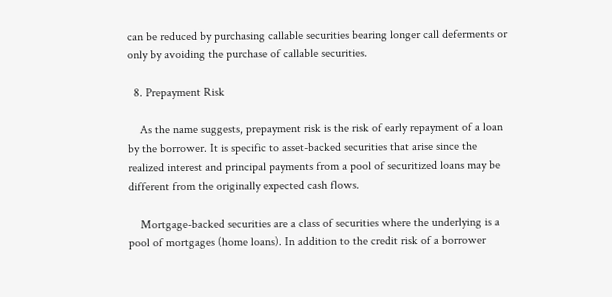can be reduced by purchasing callable securities bearing longer call deferments or only by avoiding the purchase of callable securities.

  8. Prepayment Risk

    As the name suggests, prepayment risk is the risk of early repayment of a loan by the borrower. It is specific to asset-backed securities that arise since the realized interest and principal payments from a pool of securitized loans may be different from the originally expected cash flows.

    Mortgage-backed securities are a class of securities where the underlying is a pool of mortgages (home loans). In addition to the credit risk of a borrower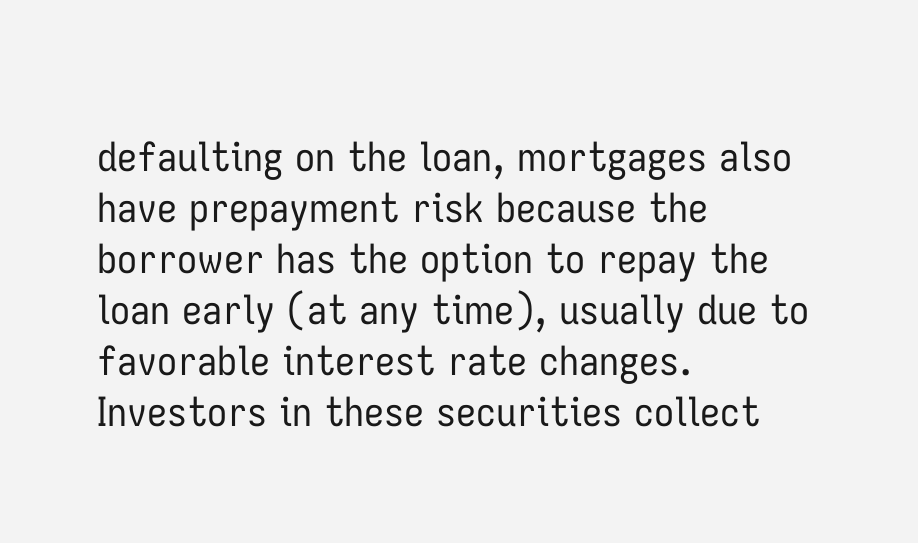defaulting on the loan, mortgages also have prepayment risk because the borrower has the option to repay the loan early (at any time), usually due to favorable interest rate changes. Investors in these securities collect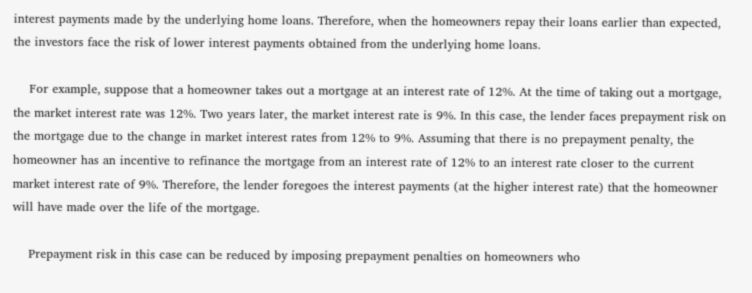interest payments made by the underlying home loans. Therefore, when the homeowners repay their loans earlier than expected, the investors face the risk of lower interest payments obtained from the underlying home loans.

    For example, suppose that a homeowner takes out a mortgage at an interest rate of 12%. At the time of taking out a mortgage, the market interest rate was 12%. Two years later, the market interest rate is 9%. In this case, the lender faces prepayment risk on the mortgage due to the change in market interest rates from 12% to 9%. Assuming that there is no prepayment penalty, the homeowner has an incentive to refinance the mortgage from an interest rate of 12% to an interest rate closer to the current market interest rate of 9%. Therefore, the lender foregoes the interest payments (at the higher interest rate) that the homeowner will have made over the life of the mortgage.

    Prepayment risk in this case can be reduced by imposing prepayment penalties on homeowners who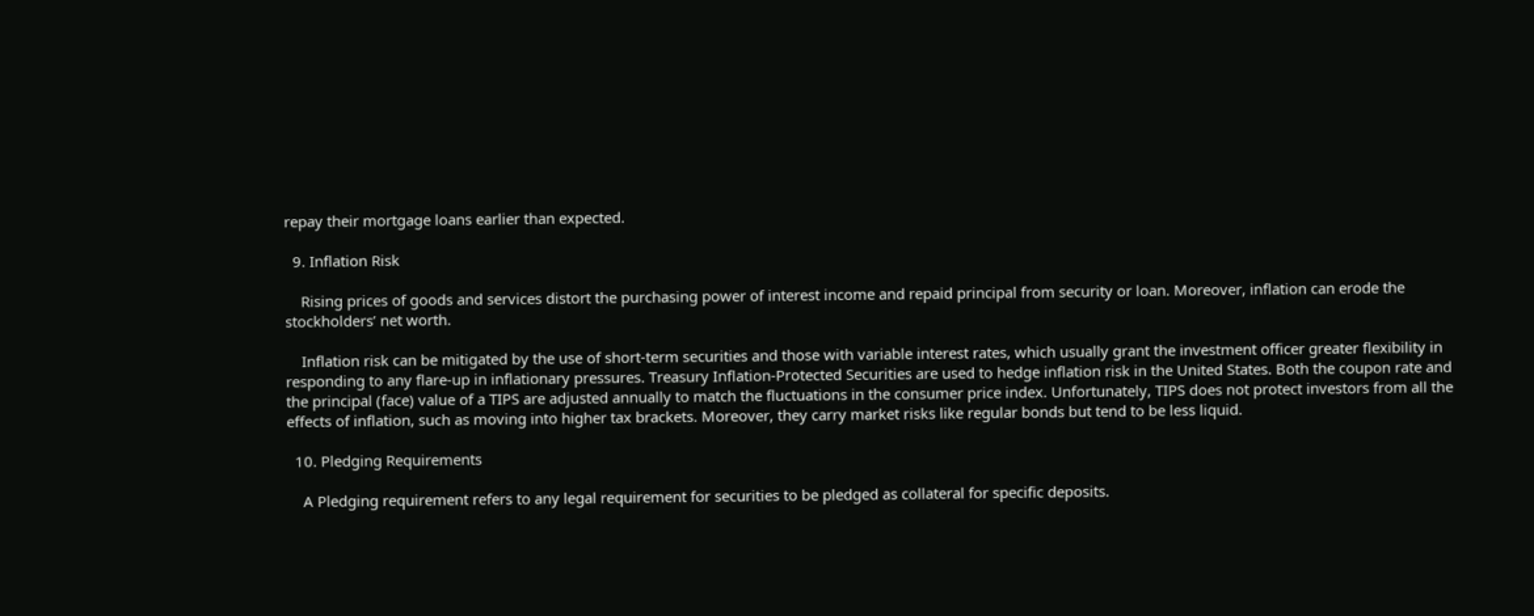repay their mortgage loans earlier than expected.

  9. Inflation Risk

    Rising prices of goods and services distort the purchasing power of interest income and repaid principal from security or loan. Moreover, inflation can erode the stockholders’ net worth.

    Inflation risk can be mitigated by the use of short-term securities and those with variable interest rates, which usually grant the investment officer greater flexibility in responding to any flare-up in inflationary pressures. Treasury Inflation-Protected Securities are used to hedge inflation risk in the United States. Both the coupon rate and the principal (face) value of a TIPS are adjusted annually to match the fluctuations in the consumer price index. Unfortunately, TIPS does not protect investors from all the effects of inflation, such as moving into higher tax brackets. Moreover, they carry market risks like regular bonds but tend to be less liquid.

  10. Pledging Requirements

    A Pledging requirement refers to any legal requirement for securities to be pledged as collateral for specific deposits.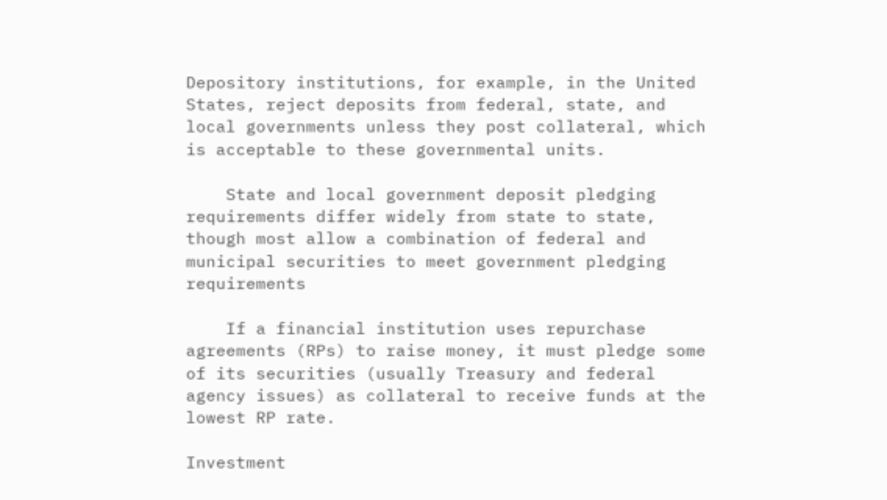Depository institutions, for example, in the United States, reject deposits from federal, state, and local governments unless they post collateral, which is acceptable to these governmental units.

    State and local government deposit pledging requirements differ widely from state to state, though most allow a combination of federal and municipal securities to meet government pledging requirements

    If a financial institution uses repurchase agreements (RPs) to raise money, it must pledge some of its securities (usually Treasury and federal agency issues) as collateral to receive funds at the lowest RP rate.

Investment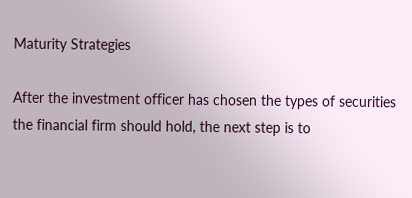Maturity Strategies

After the investment officer has chosen the types of securities the financial firm should hold, the next step is to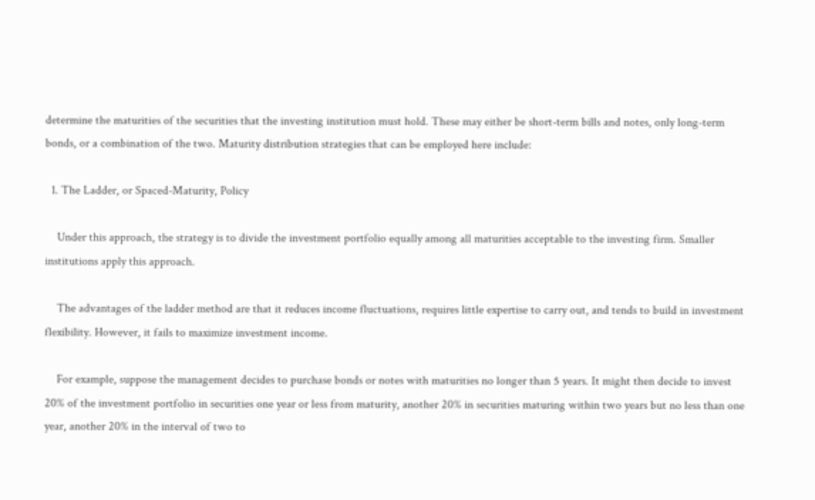determine the maturities of the securities that the investing institution must hold. These may either be short-term bills and notes, only long-term bonds, or a combination of the two. Maturity distribution strategies that can be employed here include:

  1. The Ladder, or Spaced-Maturity, Policy

    Under this approach, the strategy is to divide the investment portfolio equally among all maturities acceptable to the investing firm. Smaller institutions apply this approach.

    The advantages of the ladder method are that it reduces income fluctuations, requires little expertise to carry out, and tends to build in investment flexibility. However, it fails to maximize investment income.

    For example, suppose the management decides to purchase bonds or notes with maturities no longer than 5 years. It might then decide to invest 20% of the investment portfolio in securities one year or less from maturity, another 20% in securities maturing within two years but no less than one year, another 20% in the interval of two to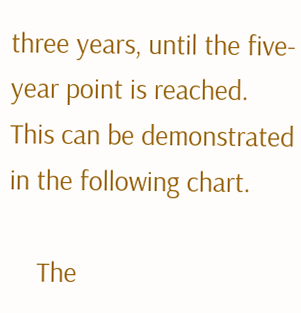three years, until the five-year point is reached. This can be demonstrated in the following chart.

    The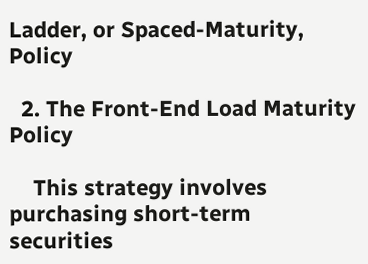Ladder, or Spaced-Maturity, Policy

  2. The Front-End Load Maturity Policy

    This strategy involves purchasing short-term securities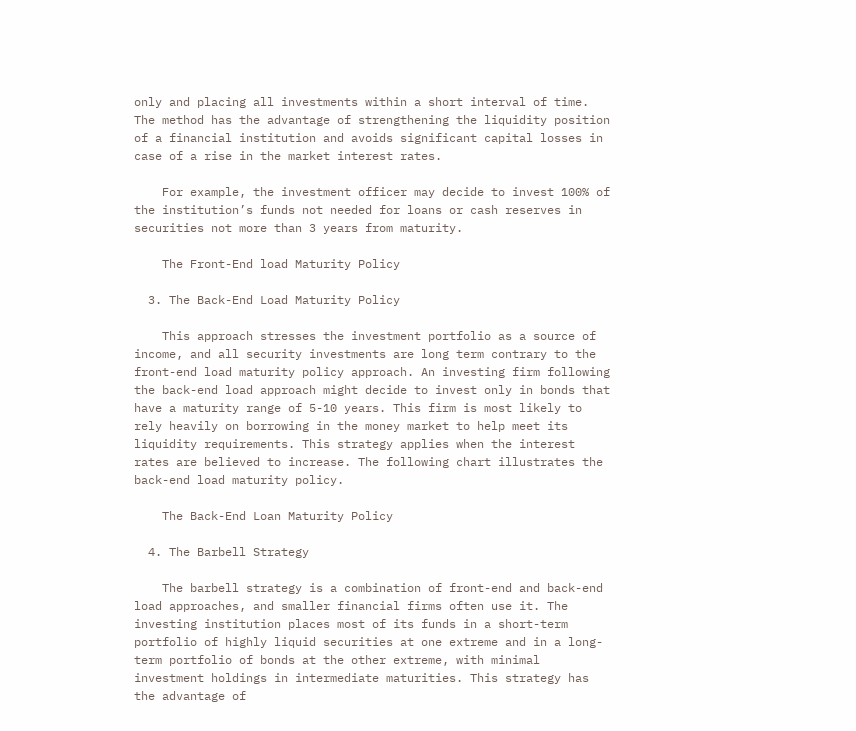only and placing all investments within a short interval of time. The method has the advantage of strengthening the liquidity position of a financial institution and avoids significant capital losses in case of a rise in the market interest rates.

    For example, the investment officer may decide to invest 100% of the institution’s funds not needed for loans or cash reserves in securities not more than 3 years from maturity.

    The Front-End load Maturity Policy

  3. The Back-End Load Maturity Policy

    This approach stresses the investment portfolio as a source of income, and all security investments are long term contrary to the front-end load maturity policy approach. An investing firm following the back-end load approach might decide to invest only in bonds that have a maturity range of 5-10 years. This firm is most likely to rely heavily on borrowing in the money market to help meet its liquidity requirements. This strategy applies when the interest rates are believed to increase. The following chart illustrates the back-end load maturity policy.

    The Back-End Loan Maturity Policy

  4. The Barbell Strategy

    The barbell strategy is a combination of front-end and back-end load approaches, and smaller financial firms often use it. The investing institution places most of its funds in a short-term portfolio of highly liquid securities at one extreme and in a long-term portfolio of bonds at the other extreme, with minimal investment holdings in intermediate maturities. This strategy has the advantage of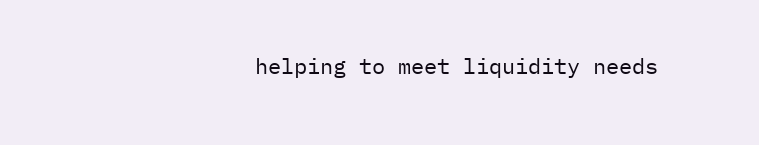helping to meet liquidity needs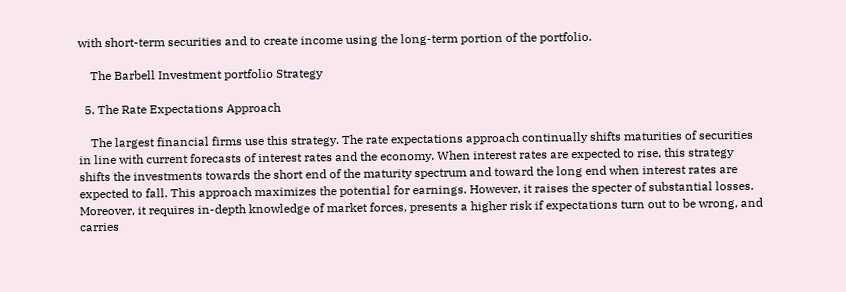with short-term securities and to create income using the long-term portion of the portfolio.

    The Barbell Investment portfolio Strategy

  5. The Rate Expectations Approach

    The largest financial firms use this strategy. The rate expectations approach continually shifts maturities of securities in line with current forecasts of interest rates and the economy. When interest rates are expected to rise, this strategy shifts the investments towards the short end of the maturity spectrum and toward the long end when interest rates are expected to fall. This approach maximizes the potential for earnings. However, it raises the specter of substantial losses. Moreover, it requires in-depth knowledge of market forces, presents a higher risk if expectations turn out to be wrong, and carries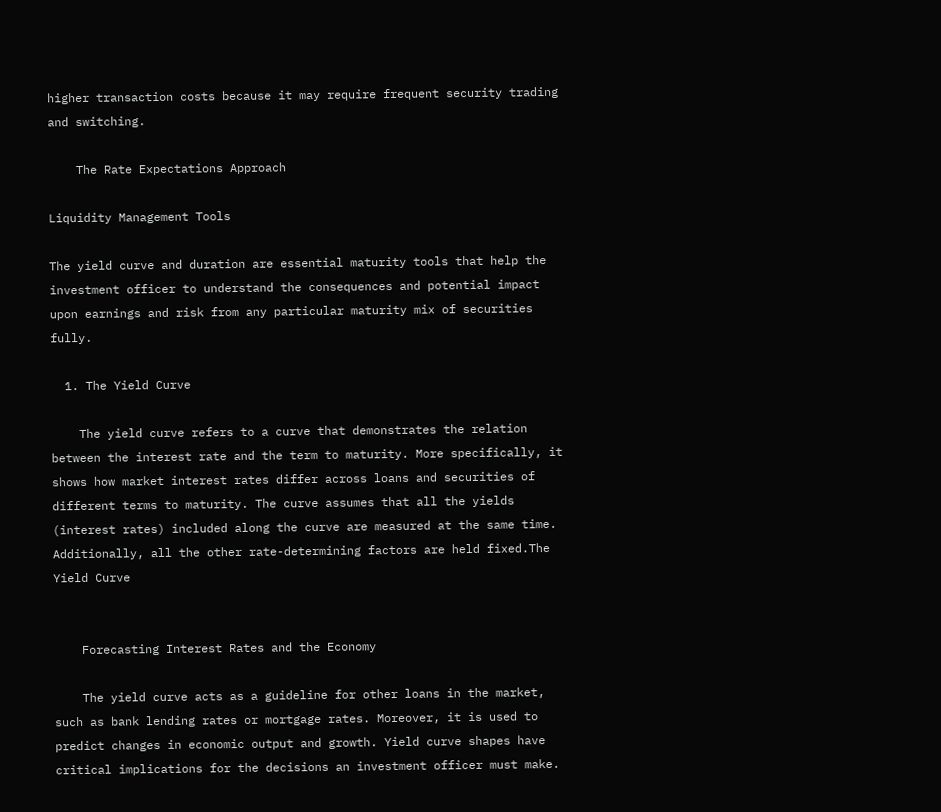higher transaction costs because it may require frequent security trading and switching.

    The Rate Expectations Approach

Liquidity Management Tools

The yield curve and duration are essential maturity tools that help the investment officer to understand the consequences and potential impact upon earnings and risk from any particular maturity mix of securities fully.

  1. The Yield Curve

    The yield curve refers to a curve that demonstrates the relation between the interest rate and the term to maturity. More specifically, it shows how market interest rates differ across loans and securities of different terms to maturity. The curve assumes that all the yields (interest rates) included along the curve are measured at the same time. Additionally, all the other rate-determining factors are held fixed.The Yield Curve


    Forecasting Interest Rates and the Economy

    The yield curve acts as a guideline for other loans in the market, such as bank lending rates or mortgage rates. Moreover, it is used to predict changes in economic output and growth. Yield curve shapes have critical implications for the decisions an investment officer must make.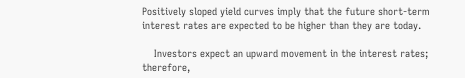Positively sloped yield curves imply that the future short-term interest rates are expected to be higher than they are today.

    Investors expect an upward movement in the interest rates; therefore,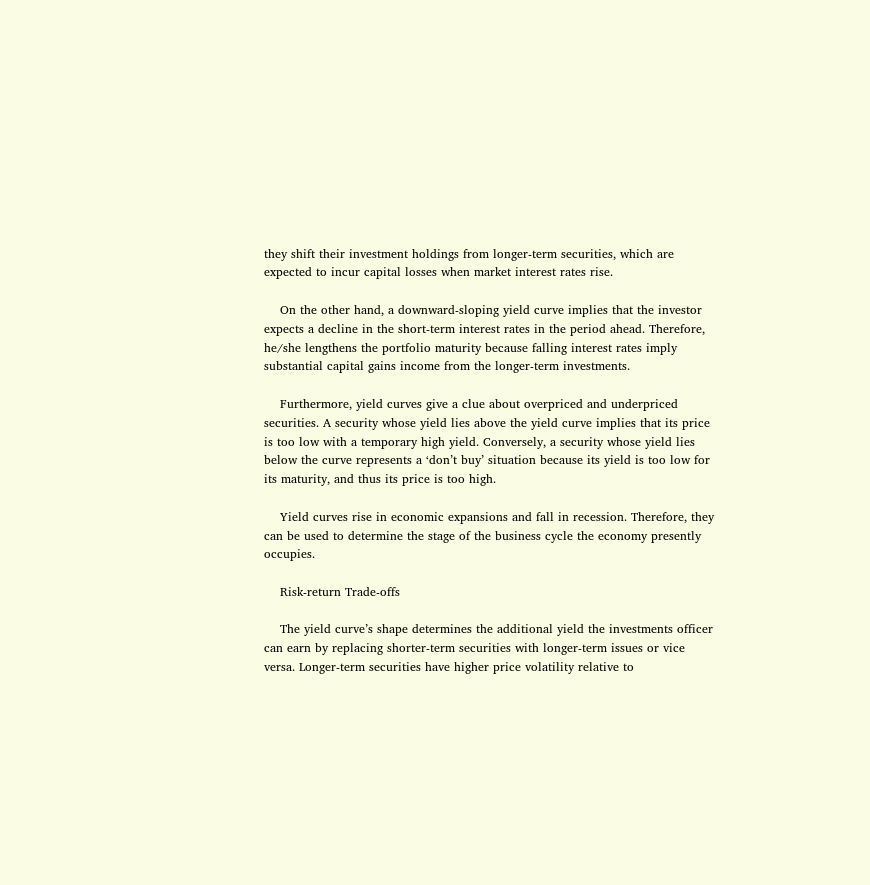they shift their investment holdings from longer-term securities, which are expected to incur capital losses when market interest rates rise.

    On the other hand, a downward-sloping yield curve implies that the investor expects a decline in the short-term interest rates in the period ahead. Therefore, he/she lengthens the portfolio maturity because falling interest rates imply substantial capital gains income from the longer-term investments.

    Furthermore, yield curves give a clue about overpriced and underpriced securities. A security whose yield lies above the yield curve implies that its price is too low with a temporary high yield. Conversely, a security whose yield lies below the curve represents a ‘don’t buy’ situation because its yield is too low for its maturity, and thus its price is too high.

    Yield curves rise in economic expansions and fall in recession. Therefore, they can be used to determine the stage of the business cycle the economy presently occupies.

    Risk-return Trade-offs

    The yield curve’s shape determines the additional yield the investments officer can earn by replacing shorter-term securities with longer-term issues or vice versa. Longer-term securities have higher price volatility relative to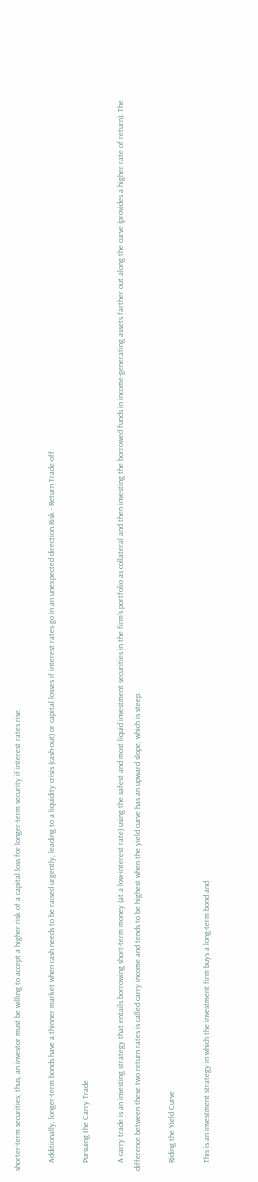shorter-term securities; thus, an investor must be willing to accept a higher risk of a capital loss for longer-term security if interest rates rise.

    Additionally, longer-term bonds have a thinner market when cash needs to be raised urgently, leading to a liquidity crisis (cash-out) or capital losses if interest rates go in an unexpected direction.Risk - Return Trade-off

    Pursuing the Carry Trade

    A carry trade is an investing strategy that entails borrowing short-term money (at a low-interest rate) using the safest and most liquid investment securities in the firm’s portfolio as collateral and then investing the borrowed funds in income-generating assets farther out along the curve (provides a higher rate of return). The difference between these two return rates is called carry income and tends to be highest when the yield curve has an upward slope, which is steep.

    Riding the Yield Curve

    This is an investment strategy in which the investment firm buys a long-term bond and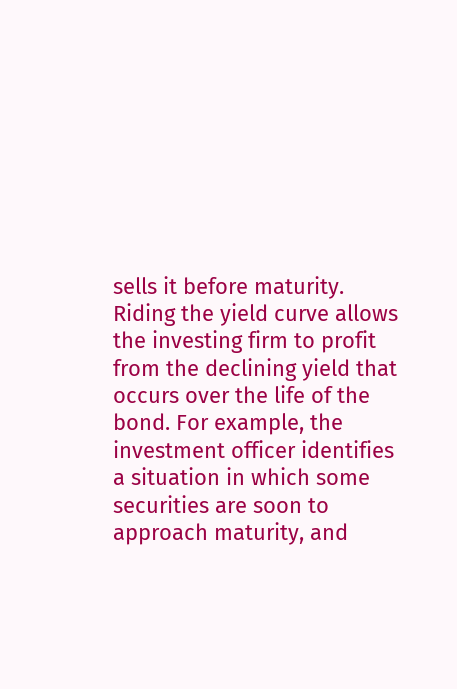sells it before maturity. Riding the yield curve allows the investing firm to profit from the declining yield that occurs over the life of the bond. For example, the investment officer identifies a situation in which some securities are soon to approach maturity, and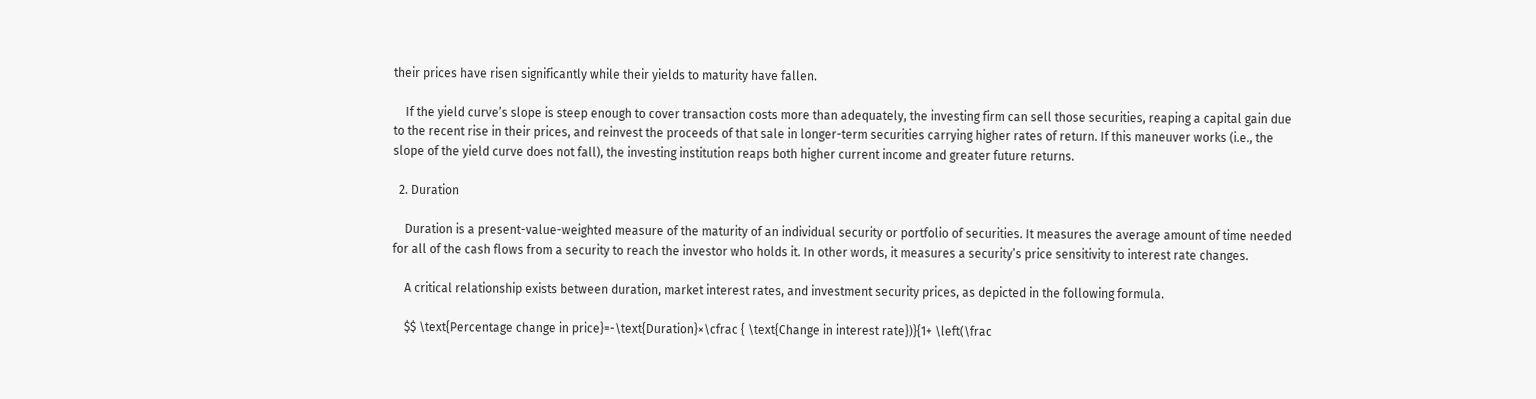their prices have risen significantly while their yields to maturity have fallen.

    If the yield curve’s slope is steep enough to cover transaction costs more than adequately, the investing firm can sell those securities, reaping a capital gain due to the recent rise in their prices, and reinvest the proceeds of that sale in longer-term securities carrying higher rates of return. If this maneuver works (i.e., the slope of the yield curve does not fall), the investing institution reaps both higher current income and greater future returns.

  2. Duration

    Duration is a present-value-weighted measure of the maturity of an individual security or portfolio of securities. It measures the average amount of time needed for all of the cash flows from a security to reach the investor who holds it. In other words, it measures a security’s price sensitivity to interest rate changes.

    A critical relationship exists between duration, market interest rates, and investment security prices, as depicted in the following formula.

    $$ \text{Percentage change in price}=-\text{Duration}×\cfrac { \text{Change in interest rate})}{1+ \left(\frac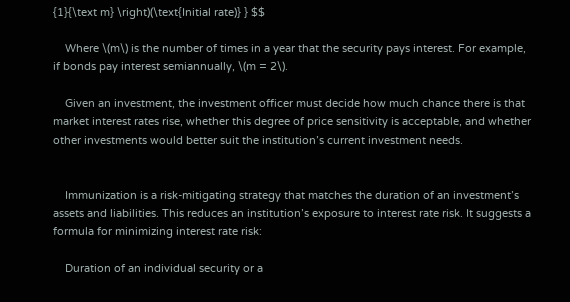{1}{\text m} \right)(\text{Initial rate)} } $$

    Where \(m\) is the number of times in a year that the security pays interest. For example, if bonds pay interest semiannually, \(m = 2\).

    Given an investment, the investment officer must decide how much chance there is that market interest rates rise, whether this degree of price sensitivity is acceptable, and whether other investments would better suit the institution’s current investment needs.


    Immunization is a risk-mitigating strategy that matches the duration of an investment’s assets and liabilities. This reduces an institution’s exposure to interest rate risk. It suggests a formula for minimizing interest rate risk:

    Duration of an individual security or a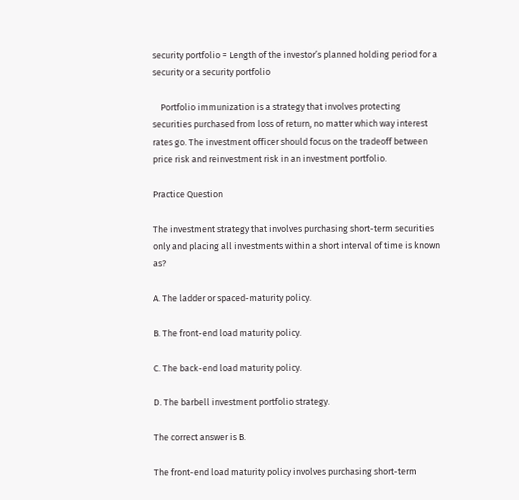security portfolio = Length of the investor’s planned holding period for a security or a security portfolio

    Portfolio immunization is a strategy that involves protecting securities purchased from loss of return, no matter which way interest rates go. The investment officer should focus on the tradeoff between price risk and reinvestment risk in an investment portfolio.

Practice Question

The investment strategy that involves purchasing short-term securities only and placing all investments within a short interval of time is known as?

A. The ladder or spaced-maturity policy.

B. The front-end load maturity policy.

C. The back-end load maturity policy.

D. The barbell investment portfolio strategy.

The correct answer is B.

The front-end load maturity policy involves purchasing short-term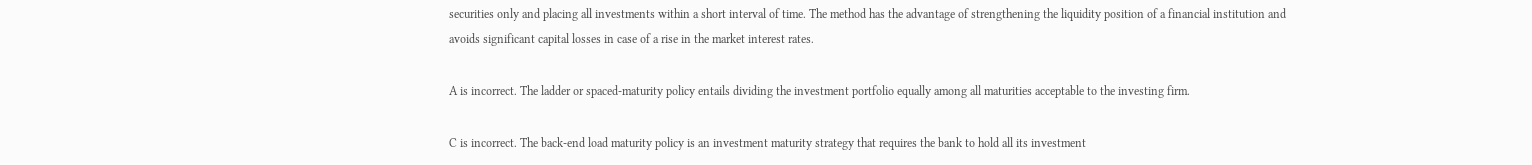securities only and placing all investments within a short interval of time. The method has the advantage of strengthening the liquidity position of a financial institution and avoids significant capital losses in case of a rise in the market interest rates.

A is incorrect. The ladder or spaced-maturity policy entails dividing the investment portfolio equally among all maturities acceptable to the investing firm.

C is incorrect. The back-end load maturity policy is an investment maturity strategy that requires the bank to hold all its investment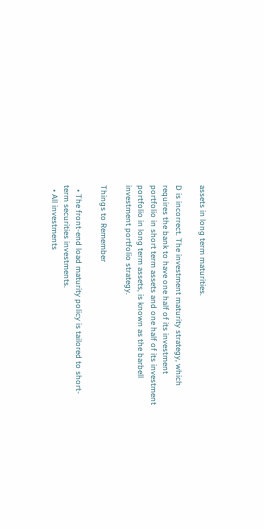assets in long term maturities.

D is incorrect. The investment maturity strategy, which requires the bank to have one half of its investment portfolio in short term assets and one half of its investment portfolio in long term assets, is known as the barbell investment portfolio strategy.

Things to Remember

  • The front-end load maturity policy is tailored to short-term securities investments.
  • All investments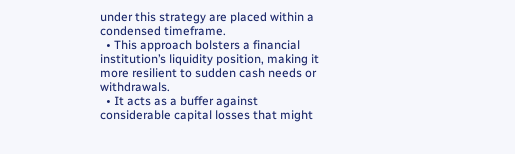under this strategy are placed within a condensed timeframe.
  • This approach bolsters a financial institution’s liquidity position, making it more resilient to sudden cash needs or withdrawals.
  • It acts as a buffer against considerable capital losses that might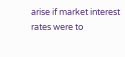arise if market interest rates were to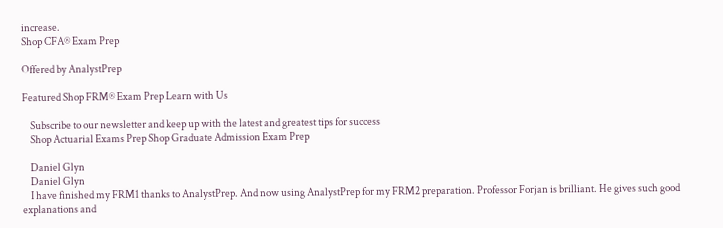increase.
Shop CFA® Exam Prep

Offered by AnalystPrep

Featured Shop FRM® Exam Prep Learn with Us

    Subscribe to our newsletter and keep up with the latest and greatest tips for success
    Shop Actuarial Exams Prep Shop Graduate Admission Exam Prep

    Daniel Glyn
    Daniel Glyn
    I have finished my FRM1 thanks to AnalystPrep. And now using AnalystPrep for my FRM2 preparation. Professor Forjan is brilliant. He gives such good explanations and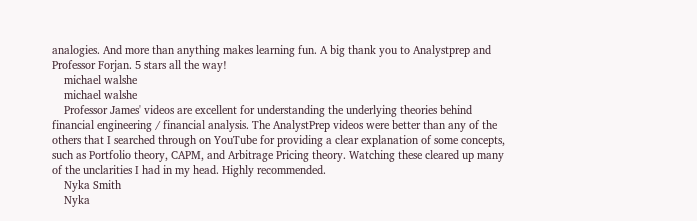analogies. And more than anything makes learning fun. A big thank you to Analystprep and Professor Forjan. 5 stars all the way!
    michael walshe
    michael walshe
    Professor James' videos are excellent for understanding the underlying theories behind financial engineering / financial analysis. The AnalystPrep videos were better than any of the others that I searched through on YouTube for providing a clear explanation of some concepts, such as Portfolio theory, CAPM, and Arbitrage Pricing theory. Watching these cleared up many of the unclarities I had in my head. Highly recommended.
    Nyka Smith
    Nyka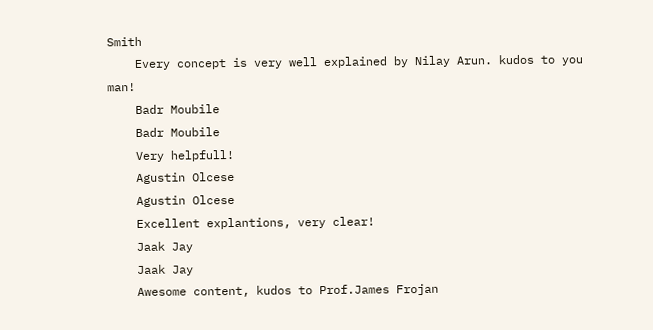Smith
    Every concept is very well explained by Nilay Arun. kudos to you man!
    Badr Moubile
    Badr Moubile
    Very helpfull!
    Agustin Olcese
    Agustin Olcese
    Excellent explantions, very clear!
    Jaak Jay
    Jaak Jay
    Awesome content, kudos to Prof.James Frojan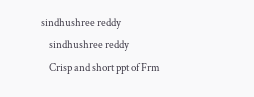sindhushree reddy
    sindhushree reddy
    Crisp and short ppt of Frm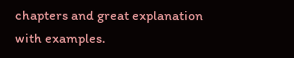chapters and great explanation with examples.